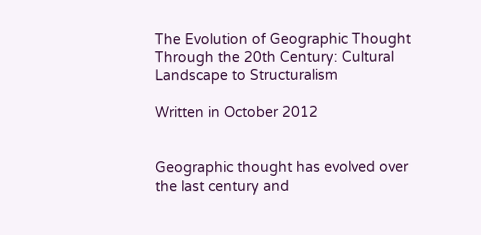The Evolution of Geographic Thought Through the 20th Century: Cultural Landscape to Structuralism

Written in October 2012


Geographic thought has evolved over the last century and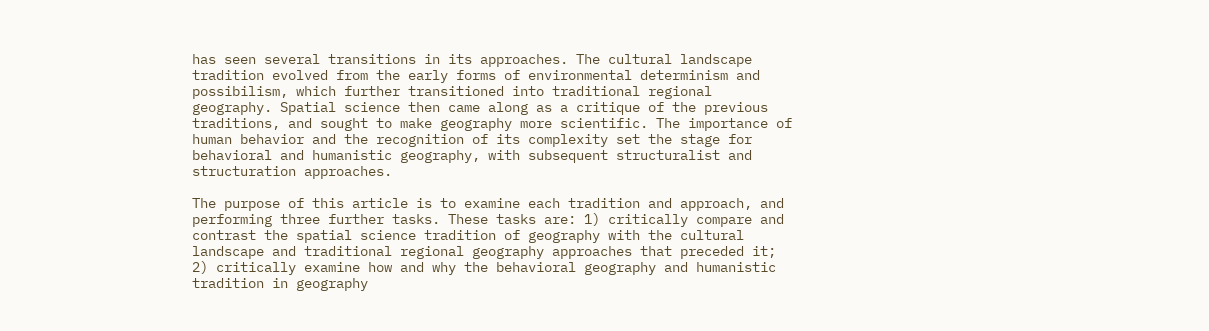has seen several transitions in its approaches. The cultural landscape tradition evolved from the early forms of environmental determinism and possibilism, which further transitioned into traditional regional geography. Spatial science then came along as a critique of the previous traditions, and sought to make geography more scientific. The importance of human behavior and the recognition of its complexity set the stage for behavioral and humanistic geography, with subsequent structuralist and structuration approaches.

The purpose of this article is to examine each tradition and approach, and performing three further tasks. These tasks are: 1) critically compare and contrast the spatial science tradition of geography with the cultural landscape and traditional regional geography approaches that preceded it; 2) critically examine how and why the behavioral geography and humanistic tradition in geography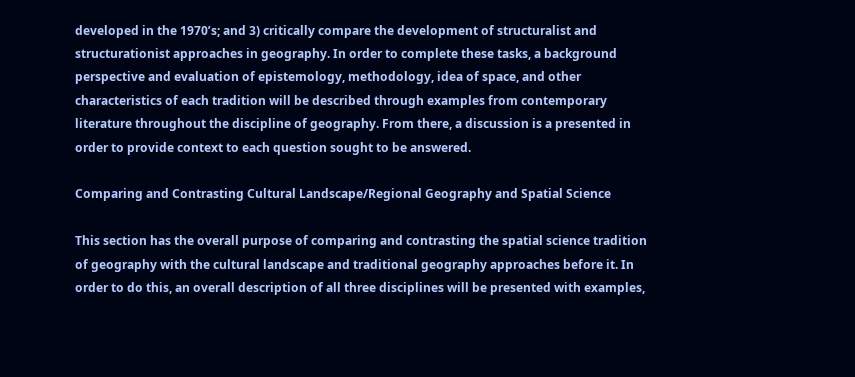developed in the 1970’s; and 3) critically compare the development of structuralist and structurationist approaches in geography. In order to complete these tasks, a background perspective and evaluation of epistemology, methodology, idea of space, and other characteristics of each tradition will be described through examples from contemporary literature throughout the discipline of geography. From there, a discussion is a presented in order to provide context to each question sought to be answered.

Comparing and Contrasting Cultural Landscape/Regional Geography and Spatial Science

This section has the overall purpose of comparing and contrasting the spatial science tradition of geography with the cultural landscape and traditional geography approaches before it. In order to do this, an overall description of all three disciplines will be presented with examples,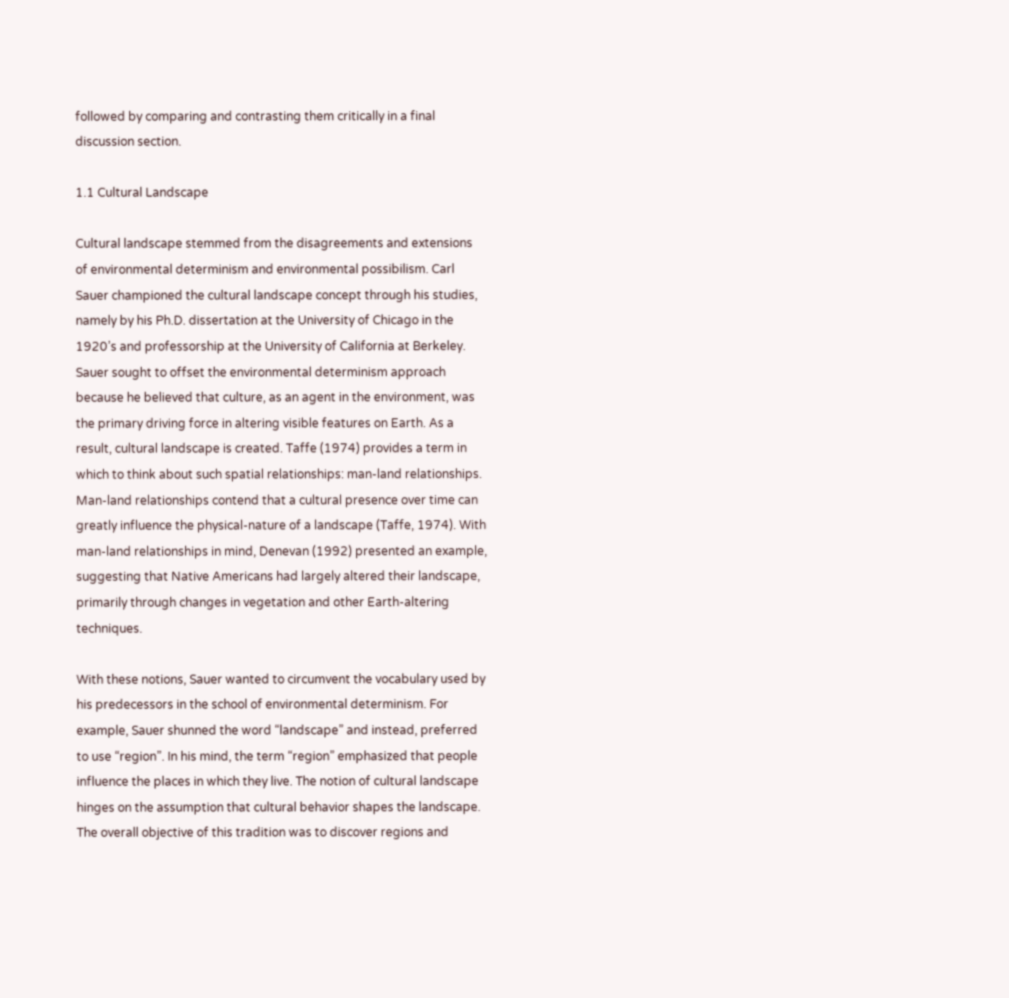followed by comparing and contrasting them critically in a final discussion section.

1.1 Cultural Landscape

Cultural landscape stemmed from the disagreements and extensions of environmental determinism and environmental possibilism. Carl Sauer championed the cultural landscape concept through his studies, namely by his Ph.D. dissertation at the University of Chicago in the 1920’s and professorship at the University of California at Berkeley. Sauer sought to offset the environmental determinism approach because he believed that culture, as an agent in the environment, was the primary driving force in altering visible features on Earth. As a result, cultural landscape is created. Taffe (1974) provides a term in which to think about such spatial relationships: man-land relationships. Man-land relationships contend that a cultural presence over time can greatly influence the physical-nature of a landscape (Taffe, 1974). With man-land relationships in mind, Denevan (1992) presented an example, suggesting that Native Americans had largely altered their landscape, primarily through changes in vegetation and other Earth-altering techniques.

With these notions, Sauer wanted to circumvent the vocabulary used by his predecessors in the school of environmental determinism. For example, Sauer shunned the word “landscape” and instead, preferred to use “region”. In his mind, the term “region” emphasized that people influence the places in which they live. The notion of cultural landscape hinges on the assumption that cultural behavior shapes the landscape. The overall objective of this tradition was to discover regions and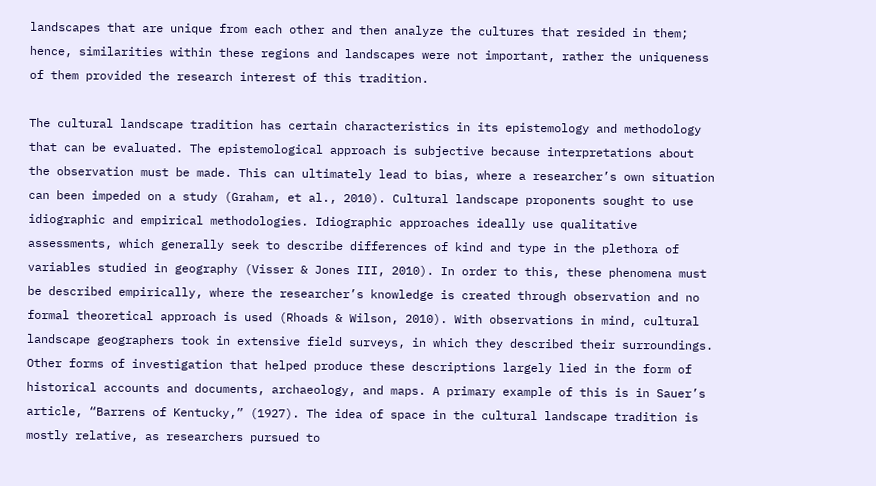landscapes that are unique from each other and then analyze the cultures that resided in them; hence, similarities within these regions and landscapes were not important, rather the uniqueness of them provided the research interest of this tradition.

The cultural landscape tradition has certain characteristics in its epistemology and methodology that can be evaluated. The epistemological approach is subjective because interpretations about the observation must be made. This can ultimately lead to bias, where a researcher’s own situation can been impeded on a study (Graham, et al., 2010). Cultural landscape proponents sought to use idiographic and empirical methodologies. Idiographic approaches ideally use qualitative assessments, which generally seek to describe differences of kind and type in the plethora of variables studied in geography (Visser & Jones III, 2010). In order to this, these phenomena must be described empirically, where the researcher’s knowledge is created through observation and no formal theoretical approach is used (Rhoads & Wilson, 2010). With observations in mind, cultural landscape geographers took in extensive field surveys, in which they described their surroundings. Other forms of investigation that helped produce these descriptions largely lied in the form of historical accounts and documents, archaeology, and maps. A primary example of this is in Sauer’s article, “Barrens of Kentucky,” (1927). The idea of space in the cultural landscape tradition is mostly relative, as researchers pursued to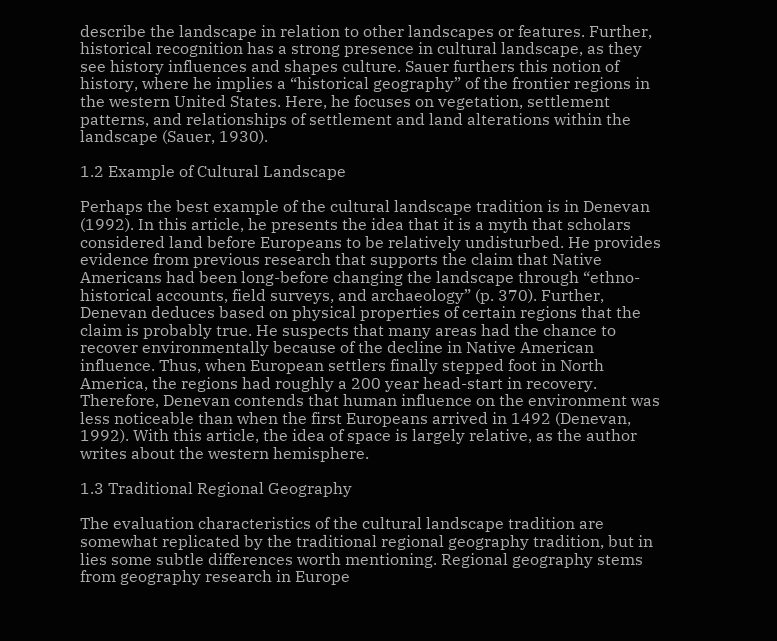describe the landscape in relation to other landscapes or features. Further, historical recognition has a strong presence in cultural landscape, as they see history influences and shapes culture. Sauer furthers this notion of history, where he implies a “historical geography” of the frontier regions in the western United States. Here, he focuses on vegetation, settlement patterns, and relationships of settlement and land alterations within the landscape (Sauer, 1930).

1.2 Example of Cultural Landscape

Perhaps the best example of the cultural landscape tradition is in Denevan (1992). In this article, he presents the idea that it is a myth that scholars considered land before Europeans to be relatively undisturbed. He provides evidence from previous research that supports the claim that Native Americans had been long-before changing the landscape through “ethno-historical accounts, field surveys, and archaeology” (p. 370). Further, Denevan deduces based on physical properties of certain regions that the claim is probably true. He suspects that many areas had the chance to recover environmentally because of the decline in Native American influence. Thus, when European settlers finally stepped foot in North America, the regions had roughly a 200 year head-start in recovery. Therefore, Denevan contends that human influence on the environment was less noticeable than when the first Europeans arrived in 1492 (Denevan, 1992). With this article, the idea of space is largely relative, as the author writes about the western hemisphere.

1.3 Traditional Regional Geography

The evaluation characteristics of the cultural landscape tradition are somewhat replicated by the traditional regional geography tradition, but in lies some subtle differences worth mentioning. Regional geography stems from geography research in Europe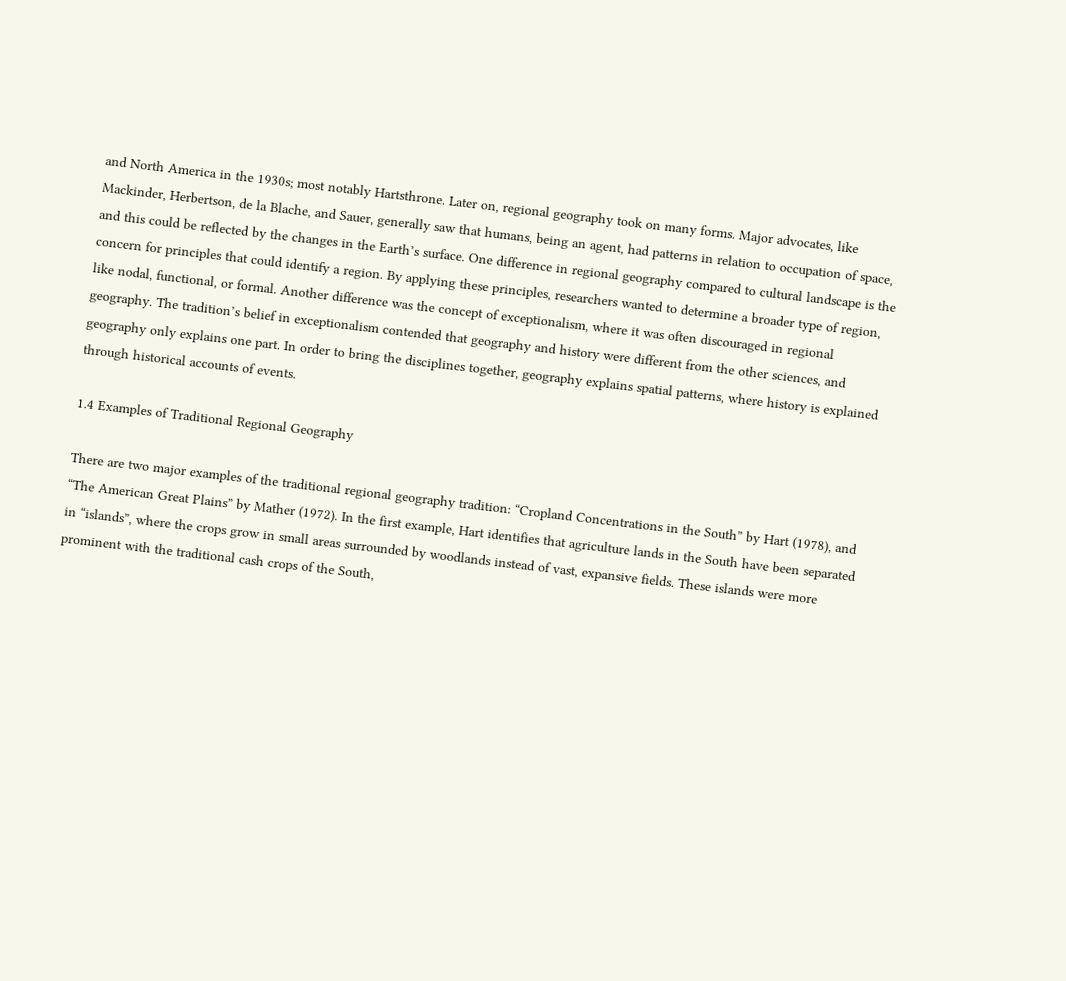and North America in the 1930s; most notably Hartsthrone. Later on, regional geography took on many forms. Major advocates, like Mackinder, Herbertson, de la Blache, and Sauer, generally saw that humans, being an agent, had patterns in relation to occupation of space, and this could be reflected by the changes in the Earth’s surface. One difference in regional geography compared to cultural landscape is the concern for principles that could identify a region. By applying these principles, researchers wanted to determine a broader type of region, like nodal, functional, or formal. Another difference was the concept of exceptionalism, where it was often discouraged in regional geography. The tradition’s belief in exceptionalism contended that geography and history were different from the other sciences, and geography only explains one part. In order to bring the disciplines together, geography explains spatial patterns, where history is explained through historical accounts of events.

1.4 Examples of Traditional Regional Geography

There are two major examples of the traditional regional geography tradition: “Cropland Concentrations in the South” by Hart (1978), and “The American Great Plains” by Mather (1972). In the first example, Hart identifies that agriculture lands in the South have been separated in “islands”, where the crops grow in small areas surrounded by woodlands instead of vast, expansive fields. These islands were more prominent with the traditional cash crops of the South,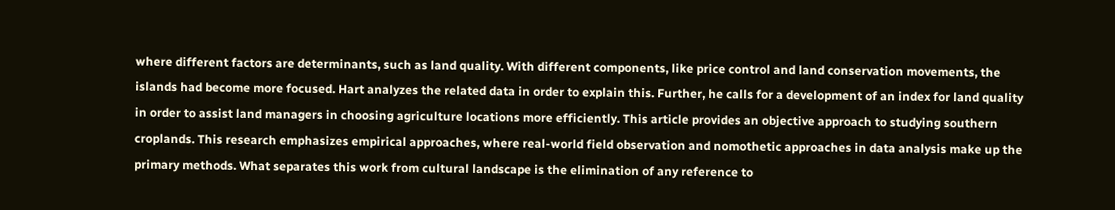where different factors are determinants, such as land quality. With different components, like price control and land conservation movements, the islands had become more focused. Hart analyzes the related data in order to explain this. Further, he calls for a development of an index for land quality in order to assist land managers in choosing agriculture locations more efficiently. This article provides an objective approach to studying southern croplands. This research emphasizes empirical approaches, where real-world field observation and nomothetic approaches in data analysis make up the primary methods. What separates this work from cultural landscape is the elimination of any reference to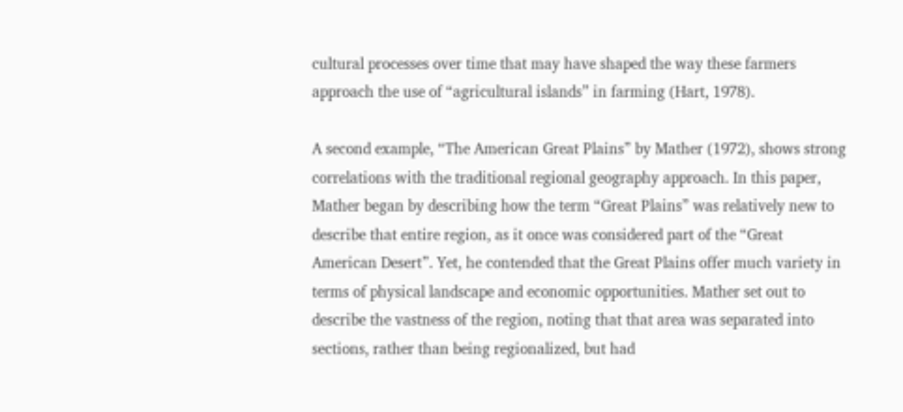cultural processes over time that may have shaped the way these farmers approach the use of “agricultural islands” in farming (Hart, 1978).

A second example, “The American Great Plains” by Mather (1972), shows strong correlations with the traditional regional geography approach. In this paper, Mather began by describing how the term “Great Plains” was relatively new to describe that entire region, as it once was considered part of the “Great American Desert”. Yet, he contended that the Great Plains offer much variety in terms of physical landscape and economic opportunities. Mather set out to describe the vastness of the region, noting that that area was separated into sections, rather than being regionalized, but had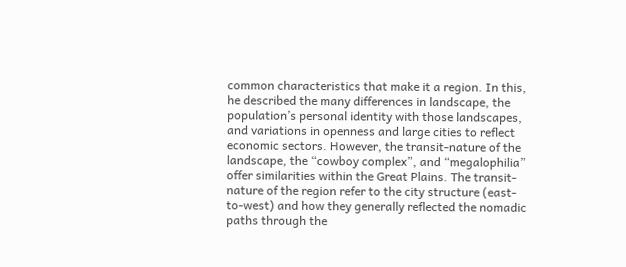common characteristics that make it a region. In this, he described the many differences in landscape, the population’s personal identity with those landscapes, and variations in openness and large cities to reflect economic sectors. However, the transit-nature of the landscape, the “cowboy complex”, and “megalophilia” offer similarities within the Great Plains. The transit-nature of the region refer to the city structure (east-to-west) and how they generally reflected the nomadic paths through the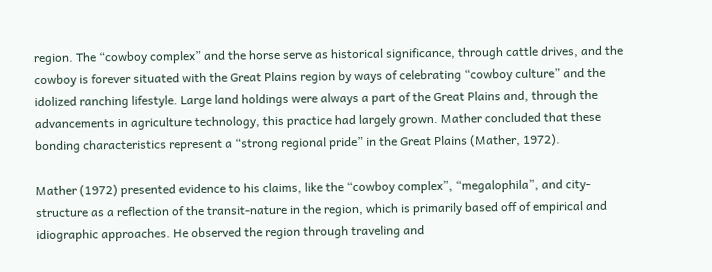region. The “cowboy complex” and the horse serve as historical significance, through cattle drives, and the cowboy is forever situated with the Great Plains region by ways of celebrating “cowboy culture” and the idolized ranching lifestyle. Large land holdings were always a part of the Great Plains and, through the advancements in agriculture technology, this practice had largely grown. Mather concluded that these bonding characteristics represent a “strong regional pride” in the Great Plains (Mather, 1972).

Mather (1972) presented evidence to his claims, like the “cowboy complex”, “megalophila”, and city-structure as a reflection of the transit-nature in the region, which is primarily based off of empirical and idiographic approaches. He observed the region through traveling and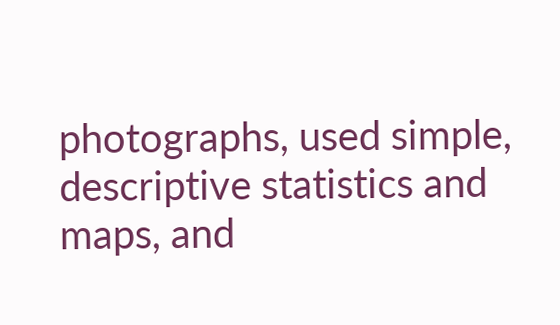photographs, used simple, descriptive statistics and maps, and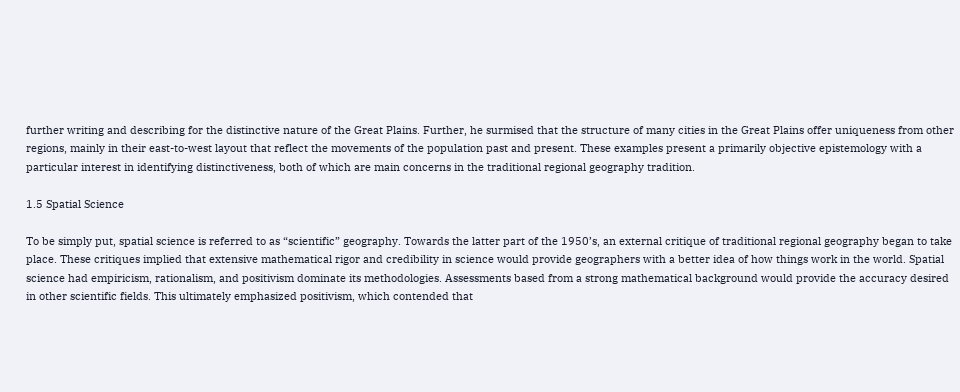further writing and describing for the distinctive nature of the Great Plains. Further, he surmised that the structure of many cities in the Great Plains offer uniqueness from other regions, mainly in their east-to-west layout that reflect the movements of the population past and present. These examples present a primarily objective epistemology with a particular interest in identifying distinctiveness, both of which are main concerns in the traditional regional geography tradition.

1.5 Spatial Science

To be simply put, spatial science is referred to as “scientific” geography. Towards the latter part of the 1950’s, an external critique of traditional regional geography began to take place. These critiques implied that extensive mathematical rigor and credibility in science would provide geographers with a better idea of how things work in the world. Spatial science had empiricism, rationalism, and positivism dominate its methodologies. Assessments based from a strong mathematical background would provide the accuracy desired in other scientific fields. This ultimately emphasized positivism, which contended that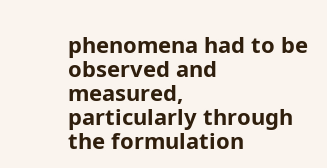phenomena had to be observed and measured, particularly through the formulation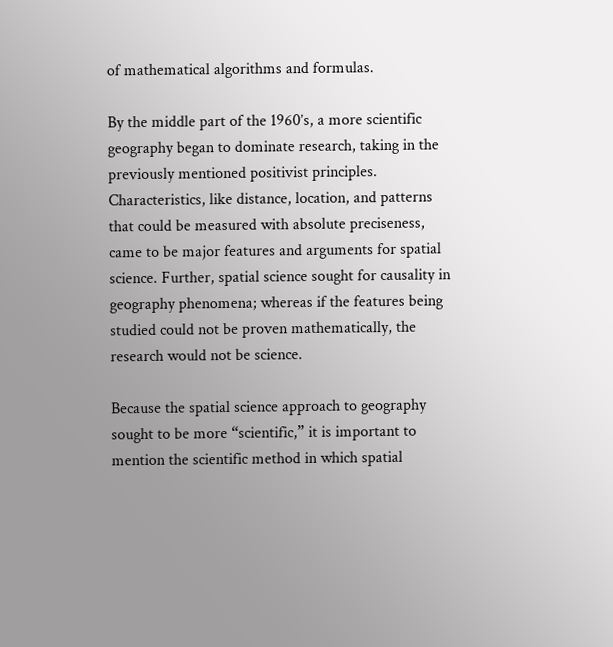of mathematical algorithms and formulas.

By the middle part of the 1960’s, a more scientific geography began to dominate research, taking in the previously mentioned positivist principles. Characteristics, like distance, location, and patterns that could be measured with absolute preciseness, came to be major features and arguments for spatial science. Further, spatial science sought for causality in geography phenomena; whereas if the features being studied could not be proven mathematically, the research would not be science.

Because the spatial science approach to geography sought to be more “scientific,” it is important to mention the scientific method in which spatial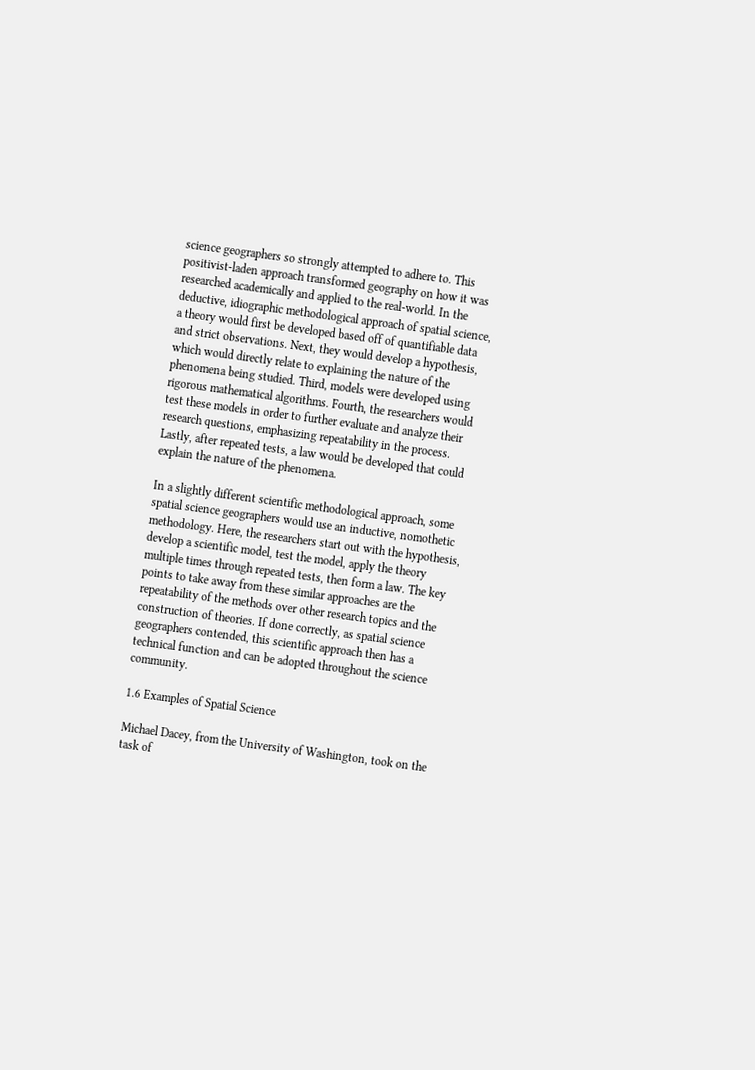science geographers so strongly attempted to adhere to. This positivist-laden approach transformed geography on how it was researched academically and applied to the real-world. In the deductive, idiographic methodological approach of spatial science, a theory would first be developed based off of quantifiable data and strict observations. Next, they would develop a hypothesis, which would directly relate to explaining the nature of the phenomena being studied. Third, models were developed using rigorous mathematical algorithms. Fourth, the researchers would test these models in order to further evaluate and analyze their research questions, emphasizing repeatability in the process. Lastly, after repeated tests, a law would be developed that could explain the nature of the phenomena.

In a slightly different scientific methodological approach, some spatial science geographers would use an inductive, nomothetic methodology. Here, the researchers start out with the hypothesis, develop a scientific model, test the model, apply the theory multiple times through repeated tests, then form a law. The key points to take away from these similar approaches are the repeatability of the methods over other research topics and the construction of theories. If done correctly, as spatial science geographers contended, this scientific approach then has a technical function and can be adopted throughout the science community.

1.6 Examples of Spatial Science

Michael Dacey, from the University of Washington, took on the task of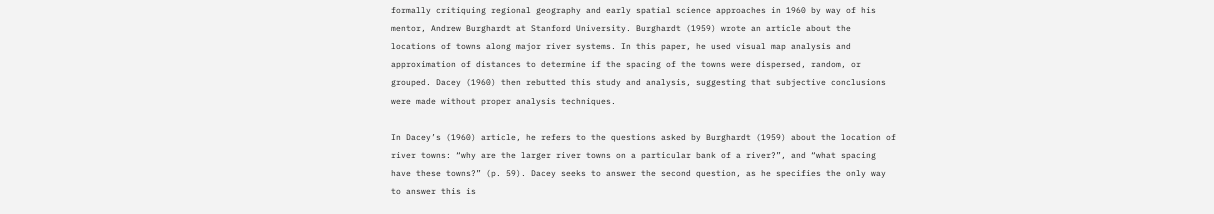formally critiquing regional geography and early spatial science approaches in 1960 by way of his mentor, Andrew Burghardt at Stanford University. Burghardt (1959) wrote an article about the locations of towns along major river systems. In this paper, he used visual map analysis and approximation of distances to determine if the spacing of the towns were dispersed, random, or grouped. Dacey (1960) then rebutted this study and analysis, suggesting that subjective conclusions were made without proper analysis techniques.

In Dacey’s (1960) article, he refers to the questions asked by Burghardt (1959) about the location of river towns: “why are the larger river towns on a particular bank of a river?”, and “what spacing have these towns?” (p. 59). Dacey seeks to answer the second question, as he specifies the only way to answer this is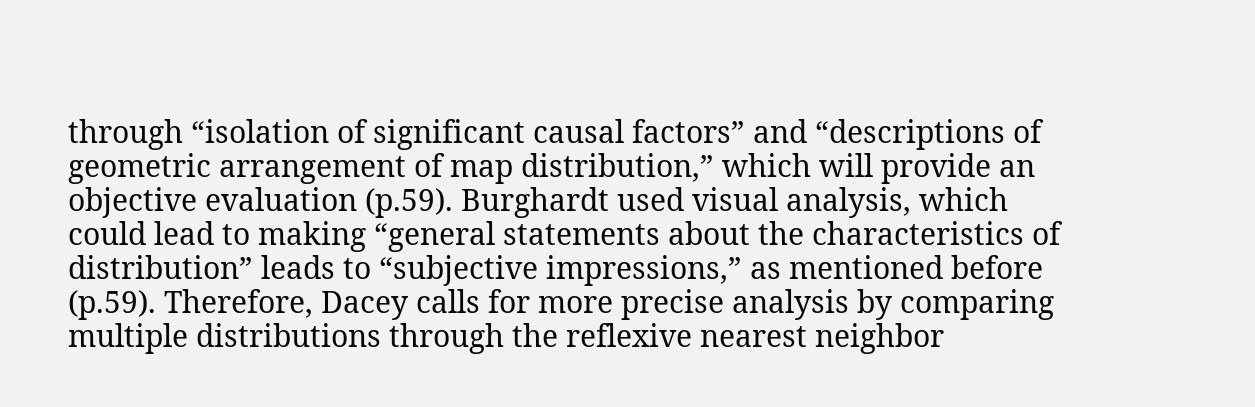through “isolation of significant causal factors” and “descriptions of geometric arrangement of map distribution,” which will provide an objective evaluation (p.59). Burghardt used visual analysis, which could lead to making “general statements about the characteristics of distribution” leads to “subjective impressions,” as mentioned before (p.59). Therefore, Dacey calls for more precise analysis by comparing multiple distributions through the reflexive nearest neighbor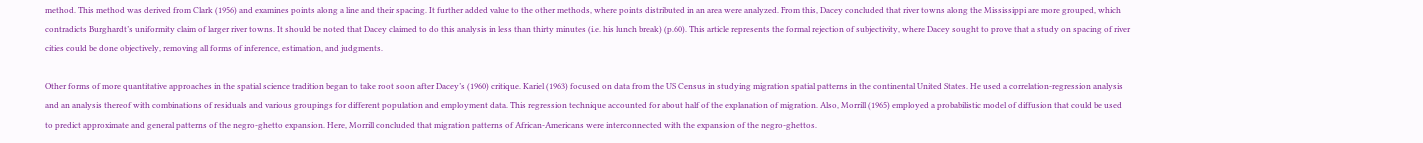method. This method was derived from Clark (1956) and examines points along a line and their spacing. It further added value to the other methods, where points distributed in an area were analyzed. From this, Dacey concluded that river towns along the Mississippi are more grouped, which contradicts Burghardt’s uniformity claim of larger river towns. It should be noted that Dacey claimed to do this analysis in less than thirty minutes (i.e. his lunch break) (p.60). This article represents the formal rejection of subjectivity, where Dacey sought to prove that a study on spacing of river cities could be done objectively, removing all forms of inference, estimation, and judgments.

Other forms of more quantitative approaches in the spatial science tradition began to take root soon after Dacey’s (1960) critique. Kariel (1963) focused on data from the US Census in studying migration spatial patterns in the continental United States. He used a correlation-regression analysis and an analysis thereof with combinations of residuals and various groupings for different population and employment data. This regression technique accounted for about half of the explanation of migration. Also, Morrill (1965) employed a probabilistic model of diffusion that could be used to predict approximate and general patterns of the negro-ghetto expansion. Here, Morrill concluded that migration patterns of African-Americans were interconnected with the expansion of the negro-ghettos.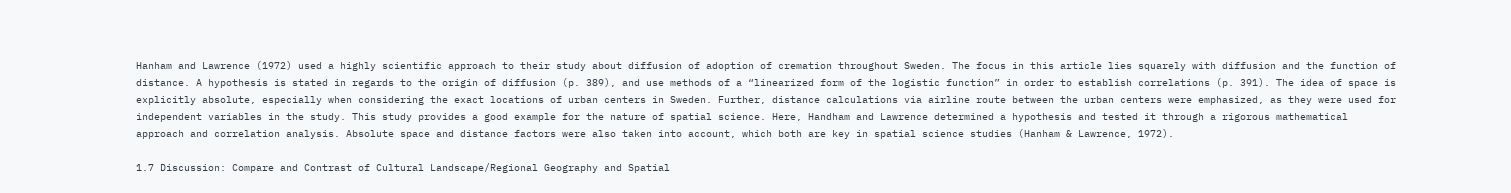Hanham and Lawrence (1972) used a highly scientific approach to their study about diffusion of adoption of cremation throughout Sweden. The focus in this article lies squarely with diffusion and the function of distance. A hypothesis is stated in regards to the origin of diffusion (p. 389), and use methods of a “linearized form of the logistic function” in order to establish correlations (p. 391). The idea of space is explicitly absolute, especially when considering the exact locations of urban centers in Sweden. Further, distance calculations via airline route between the urban centers were emphasized, as they were used for independent variables in the study. This study provides a good example for the nature of spatial science. Here, Handham and Lawrence determined a hypothesis and tested it through a rigorous mathematical approach and correlation analysis. Absolute space and distance factors were also taken into account, which both are key in spatial science studies (Hanham & Lawrence, 1972).

1.7 Discussion: Compare and Contrast of Cultural Landscape/Regional Geography and Spatial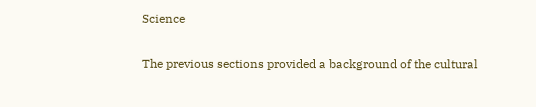Science

The previous sections provided a background of the cultural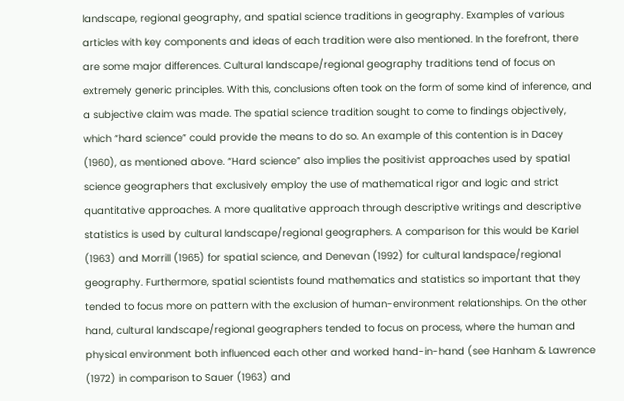landscape, regional geography, and spatial science traditions in geography. Examples of various articles with key components and ideas of each tradition were also mentioned. In the forefront, there are some major differences. Cultural landscape/regional geography traditions tend of focus on extremely generic principles. With this, conclusions often took on the form of some kind of inference, and a subjective claim was made. The spatial science tradition sought to come to findings objectively, which “hard science” could provide the means to do so. An example of this contention is in Dacey (1960), as mentioned above. “Hard science” also implies the positivist approaches used by spatial science geographers that exclusively employ the use of mathematical rigor and logic and strict quantitative approaches. A more qualitative approach through descriptive writings and descriptive statistics is used by cultural landscape/regional geographers. A comparison for this would be Kariel (1963) and Morrill (1965) for spatial science, and Denevan (1992) for cultural landspace/regional geography. Furthermore, spatial scientists found mathematics and statistics so important that they tended to focus more on pattern with the exclusion of human-environment relationships. On the other hand, cultural landscape/regional geographers tended to focus on process, where the human and physical environment both influenced each other and worked hand-in-hand (see Hanham & Lawrence (1972) in comparison to Sauer (1963) and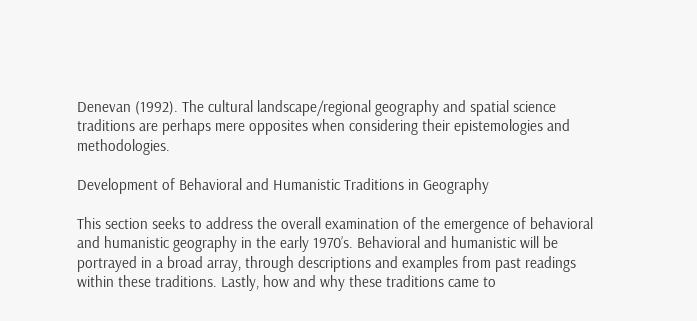Denevan (1992). The cultural landscape/regional geography and spatial science traditions are perhaps mere opposites when considering their epistemologies and methodologies.

Development of Behavioral and Humanistic Traditions in Geography

This section seeks to address the overall examination of the emergence of behavioral and humanistic geography in the early 1970’s. Behavioral and humanistic will be portrayed in a broad array, through descriptions and examples from past readings within these traditions. Lastly, how and why these traditions came to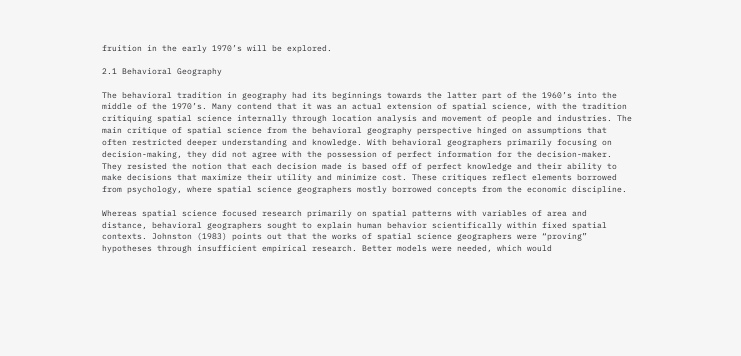fruition in the early 1970’s will be explored.

2.1 Behavioral Geography

The behavioral tradition in geography had its beginnings towards the latter part of the 1960’s into the middle of the 1970’s. Many contend that it was an actual extension of spatial science, with the tradition critiquing spatial science internally through location analysis and movement of people and industries. The main critique of spatial science from the behavioral geography perspective hinged on assumptions that often restricted deeper understanding and knowledge. With behavioral geographers primarily focusing on decision-making, they did not agree with the possession of perfect information for the decision-maker. They resisted the notion that each decision made is based off of perfect knowledge and their ability to make decisions that maximize their utility and minimize cost. These critiques reflect elements borrowed from psychology, where spatial science geographers mostly borrowed concepts from the economic discipline.

Whereas spatial science focused research primarily on spatial patterns with variables of area and distance, behavioral geographers sought to explain human behavior scientifically within fixed spatial contexts. Johnston (1983) points out that the works of spatial science geographers were “proving” hypotheses through insufficient empirical research. Better models were needed, which would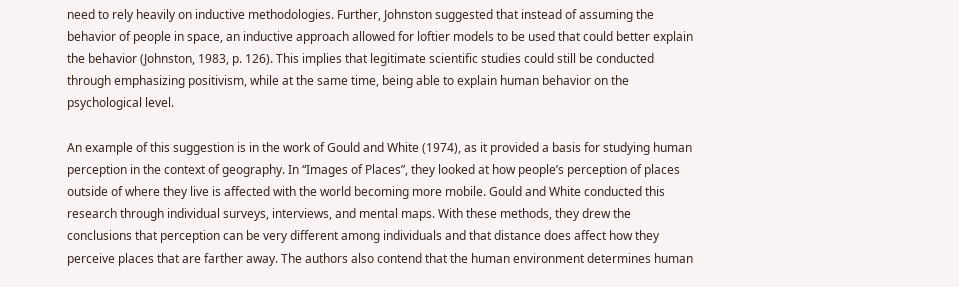need to rely heavily on inductive methodologies. Further, Johnston suggested that instead of assuming the behavior of people in space, an inductive approach allowed for loftier models to be used that could better explain the behavior (Johnston, 1983, p. 126). This implies that legitimate scientific studies could still be conducted through emphasizing positivism, while at the same time, being able to explain human behavior on the psychological level.

An example of this suggestion is in the work of Gould and White (1974), as it provided a basis for studying human perception in the context of geography. In “Images of Places”, they looked at how people’s perception of places outside of where they live is affected with the world becoming more mobile. Gould and White conducted this research through individual surveys, interviews, and mental maps. With these methods, they drew the conclusions that perception can be very different among individuals and that distance does affect how they perceive places that are farther away. The authors also contend that the human environment determines human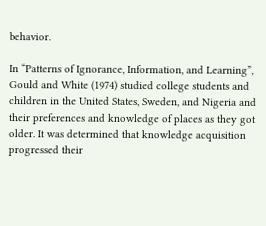behavior.

In “Patterns of Ignorance, Information, and Learning”, Gould and White (1974) studied college students and children in the United States, Sweden, and Nigeria and their preferences and knowledge of places as they got older. It was determined that knowledge acquisition progressed their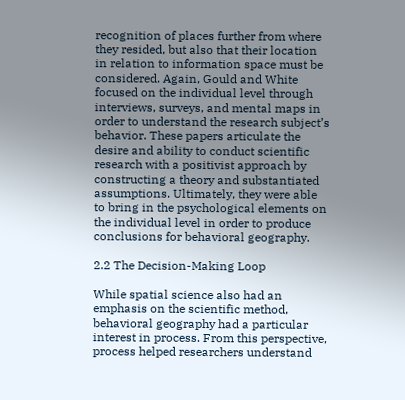recognition of places further from where they resided, but also that their location in relation to information space must be considered. Again, Gould and White focused on the individual level through interviews, surveys, and mental maps in order to understand the research subject’s behavior. These papers articulate the desire and ability to conduct scientific research with a positivist approach by constructing a theory and substantiated assumptions. Ultimately, they were able to bring in the psychological elements on the individual level in order to produce conclusions for behavioral geography.

2.2 The Decision-Making Loop

While spatial science also had an emphasis on the scientific method, behavioral geography had a particular interest in process. From this perspective, process helped researchers understand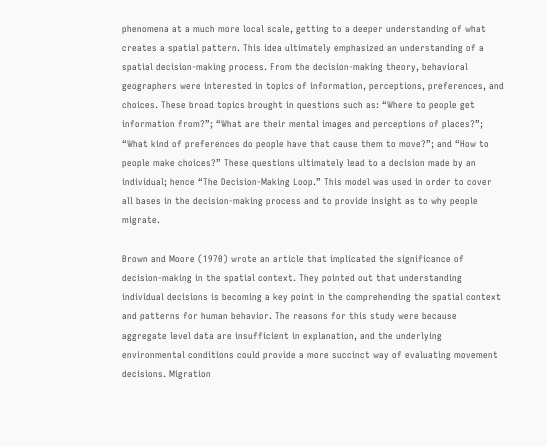phenomena at a much more local scale, getting to a deeper understanding of what creates a spatial pattern. This idea ultimately emphasized an understanding of a spatial decision-making process. From the decision-making theory, behavioral geographers were interested in topics of information, perceptions, preferences, and choices. These broad topics brought in questions such as: “Where to people get information from?”; “What are their mental images and perceptions of places?”; “What kind of preferences do people have that cause them to move?”; and “How to people make choices?” These questions ultimately lead to a decision made by an individual; hence “The Decision-Making Loop.” This model was used in order to cover all bases in the decision-making process and to provide insight as to why people migrate.

Brown and Moore (1970) wrote an article that implicated the significance of decision-making in the spatial context. They pointed out that understanding individual decisions is becoming a key point in the comprehending the spatial context and patterns for human behavior. The reasons for this study were because aggregate level data are insufficient in explanation, and the underlying environmental conditions could provide a more succinct way of evaluating movement decisions. Migration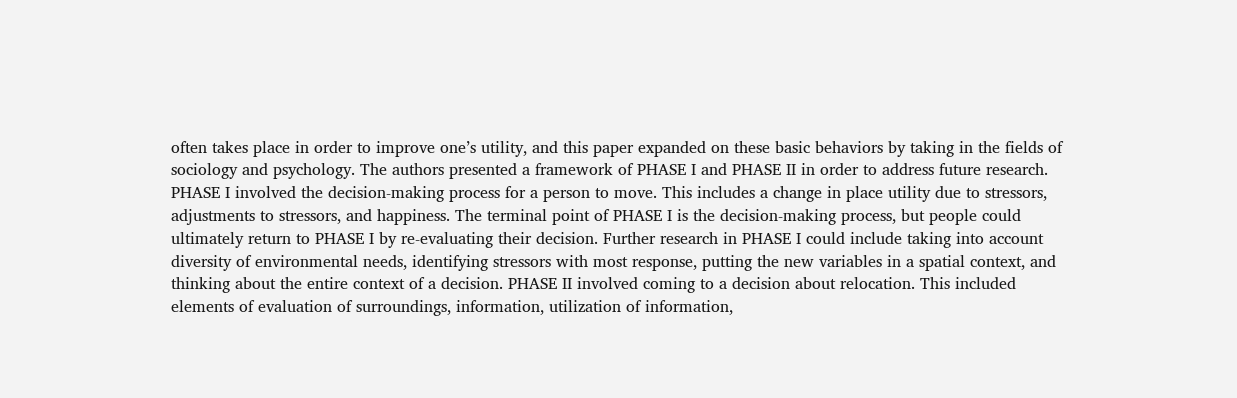often takes place in order to improve one’s utility, and this paper expanded on these basic behaviors by taking in the fields of sociology and psychology. The authors presented a framework of PHASE I and PHASE II in order to address future research. PHASE I involved the decision-making process for a person to move. This includes a change in place utility due to stressors, adjustments to stressors, and happiness. The terminal point of PHASE I is the decision-making process, but people could ultimately return to PHASE I by re-evaluating their decision. Further research in PHASE I could include taking into account diversity of environmental needs, identifying stressors with most response, putting the new variables in a spatial context, and thinking about the entire context of a decision. PHASE II involved coming to a decision about relocation. This included elements of evaluation of surroundings, information, utilization of information,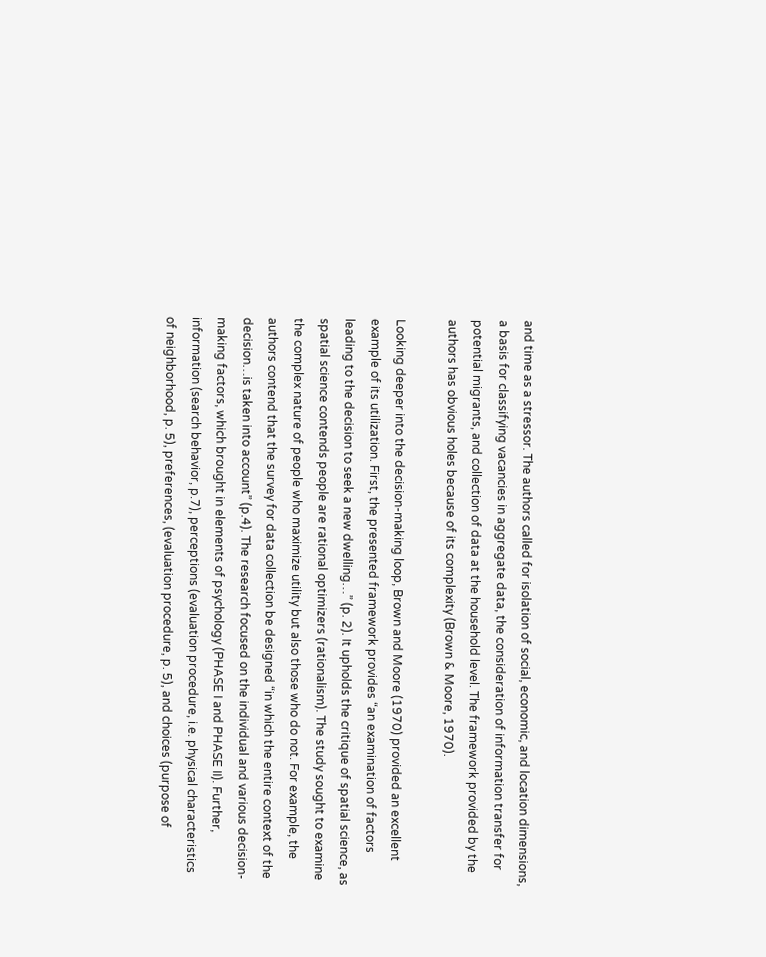and time as a stressor. The authors called for isolation of social, economic, and location dimensions, a basis for classifying vacancies in aggregate data, the consideration of information transfer for potential migrants, and collection of data at the household level. The framework provided by the authors has obvious holes because of its complexity (Brown & Moore, 1970).

Looking deeper into the decision-making loop, Brown and Moore (1970) provided an excellent example of its utilization. First, the presented framework provides “an examination of factors leading to the decision to seek a new dwelling…” (p. 2). It upholds the critique of spatial science, as spatial science contends people are rational optimizers (rationalism). The study sought to examine the complex nature of people who maximize utility but also those who do not. For example, the authors contend that the survey for data collection be designed “in which the entire context of the decision…is taken into account” (p.4). The research focused on the individual and various decision-making factors, which brought in elements of psychology (PHASE I and PHASE II). Further, information (search behavior, p.7), perceptions (evaluation procedure, i.e. physical characteristics of neighborhood, p. 5), preferences, (evaluation procedure, p. 5), and choices (purpose of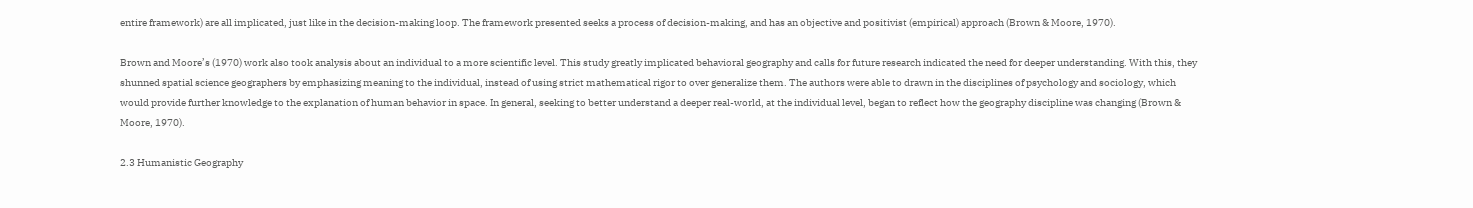entire framework) are all implicated, just like in the decision-making loop. The framework presented seeks a process of decision-making, and has an objective and positivist (empirical) approach (Brown & Moore, 1970).

Brown and Moore’s (1970) work also took analysis about an individual to a more scientific level. This study greatly implicated behavioral geography and calls for future research indicated the need for deeper understanding. With this, they shunned spatial science geographers by emphasizing meaning to the individual, instead of using strict mathematical rigor to over generalize them. The authors were able to drawn in the disciplines of psychology and sociology, which would provide further knowledge to the explanation of human behavior in space. In general, seeking to better understand a deeper real-world, at the individual level, began to reflect how the geography discipline was changing (Brown & Moore, 1970).

2.3 Humanistic Geography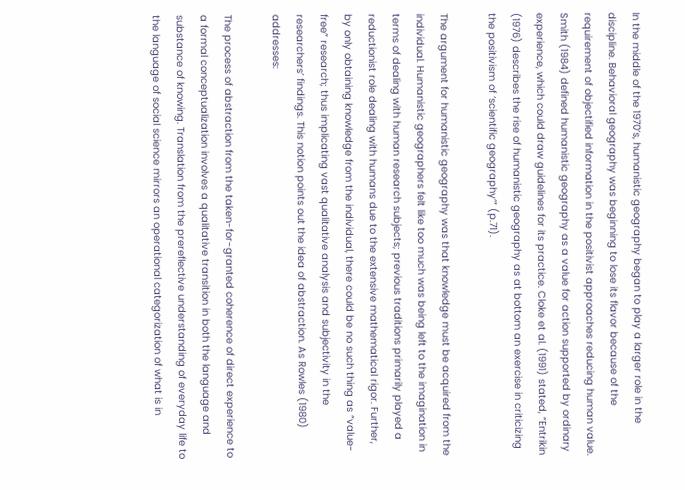In the middle of the 1970’s, humanistic geography began to play a larger role in the discipline. Behavioral geography was beginning to lose its flavor because of the requirement of objectified information in the positivist approaches reducing human value. Smith (1984) defined humanistic geography as a value for action supported by ordinary experience, which could draw guidelines for its practice. Cloke et al. (1991) stated, “Entrikin (1976) describes the rise of humanistic geography as at bottom an exercise in criticizing the positivism of ‘scientific geography’” (p.71).

The argument for humanistic geography was that knowledge must be acquired from the individual. Humanistic geographers felt like too much was being left to the imagination in terms of dealing with human research subjects; previous traditions primarily played a reductionist role dealing with humans due to the extensive mathematical rigor. Further, by only obtaining knowledge from the individual, there could be no such thing as “value-free” research; thus implicating vast qualitative analysis and subjectivity in the researchers’ findings. This notion points out the idea of abstraction. As Rowles (1980) addresses:

The process of abstraction from the taken-for-granted coherence of direct experience to a formal conceptualization involves a qualitative transition in both the language and substance of knowing. Translation from the prereflective understanding of everyday life to the language of social science mirrors an operational categorization of what is in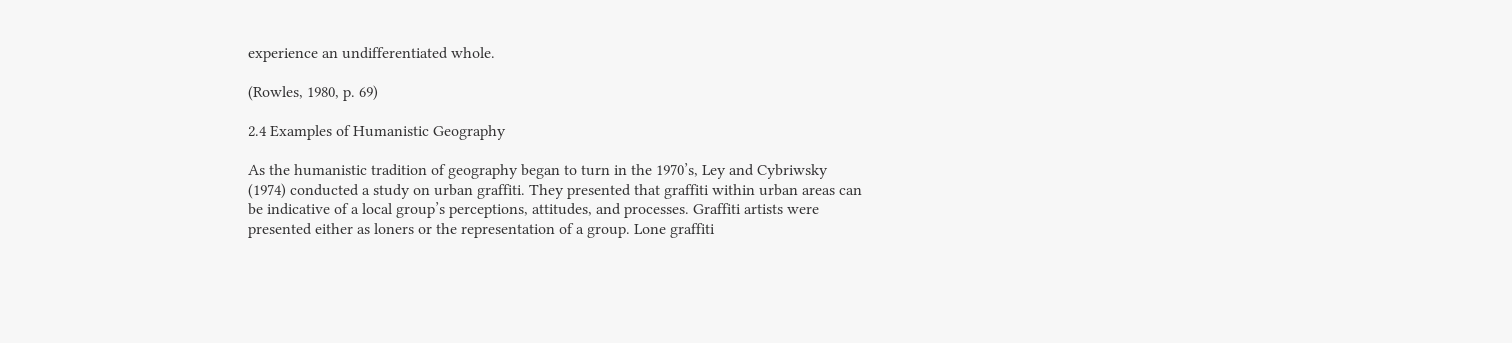experience an undifferentiated whole.

(Rowles, 1980, p. 69)

2.4 Examples of Humanistic Geography

As the humanistic tradition of geography began to turn in the 1970’s, Ley and Cybriwsky (1974) conducted a study on urban graffiti. They presented that graffiti within urban areas can be indicative of a local group’s perceptions, attitudes, and processes. Graffiti artists were presented either as loners or the representation of a group. Lone graffiti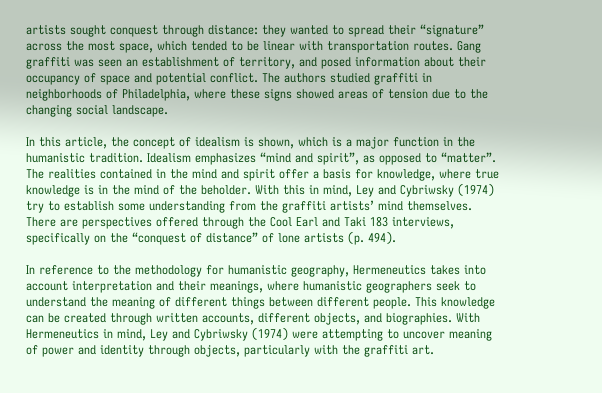artists sought conquest through distance: they wanted to spread their “signature” across the most space, which tended to be linear with transportation routes. Gang graffiti was seen an establishment of territory, and posed information about their occupancy of space and potential conflict. The authors studied graffiti in neighborhoods of Philadelphia, where these signs showed areas of tension due to the changing social landscape.

In this article, the concept of idealism is shown, which is a major function in the humanistic tradition. Idealism emphasizes “mind and spirit”, as opposed to “matter”. The realities contained in the mind and spirit offer a basis for knowledge, where true knowledge is in the mind of the beholder. With this in mind, Ley and Cybriwsky (1974) try to establish some understanding from the graffiti artists’ mind themselves. There are perspectives offered through the Cool Earl and Taki 183 interviews, specifically on the “conquest of distance” of lone artists (p. 494).

In reference to the methodology for humanistic geography, Hermeneutics takes into account interpretation and their meanings, where humanistic geographers seek to understand the meaning of different things between different people. This knowledge can be created through written accounts, different objects, and biographies. With Hermeneutics in mind, Ley and Cybriwsky (1974) were attempting to uncover meaning of power and identity through objects, particularly with the graffiti art.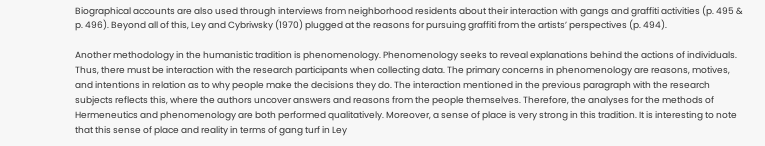Biographical accounts are also used through interviews from neighborhood residents about their interaction with gangs and graffiti activities (p. 495 & p. 496). Beyond all of this, Ley and Cybriwsky (1970) plugged at the reasons for pursuing graffiti from the artists’ perspectives (p. 494).

Another methodology in the humanistic tradition is phenomenology. Phenomenology seeks to reveal explanations behind the actions of individuals. Thus, there must be interaction with the research participants when collecting data. The primary concerns in phenomenology are reasons, motives, and intentions in relation as to why people make the decisions they do. The interaction mentioned in the previous paragraph with the research subjects reflects this, where the authors uncover answers and reasons from the people themselves. Therefore, the analyses for the methods of Hermeneutics and phenomenology are both performed qualitatively. Moreover, a sense of place is very strong in this tradition. It is interesting to note that this sense of place and reality in terms of gang turf in Ley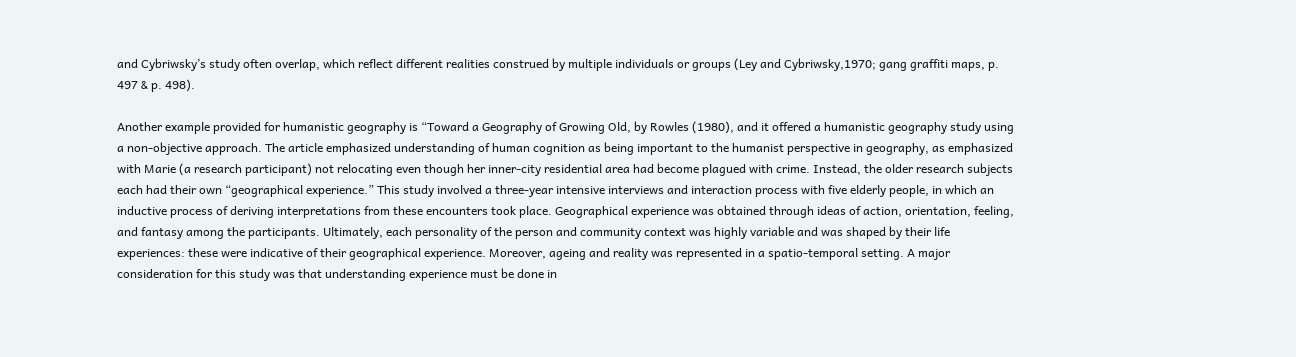and Cybriwsky’s study often overlap, which reflect different realities construed by multiple individuals or groups (Ley and Cybriwsky,1970; gang graffiti maps, p. 497 & p. 498).

Another example provided for humanistic geography is “Toward a Geography of Growing Old, by Rowles (1980), and it offered a humanistic geography study using a non-objective approach. The article emphasized understanding of human cognition as being important to the humanist perspective in geography, as emphasized with Marie (a research participant) not relocating even though her inner-city residential area had become plagued with crime. Instead, the older research subjects each had their own “geographical experience.” This study involved a three-year intensive interviews and interaction process with five elderly people, in which an inductive process of deriving interpretations from these encounters took place. Geographical experience was obtained through ideas of action, orientation, feeling, and fantasy among the participants. Ultimately, each personality of the person and community context was highly variable and was shaped by their life experiences: these were indicative of their geographical experience. Moreover, ageing and reality was represented in a spatio-temporal setting. A major consideration for this study was that understanding experience must be done in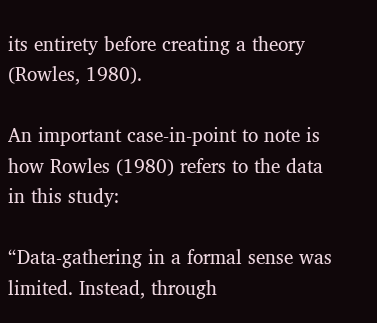its entirety before creating a theory (Rowles, 1980).

An important case-in-point to note is how Rowles (1980) refers to the data in this study:

“Data-gathering in a formal sense was limited. Instead, through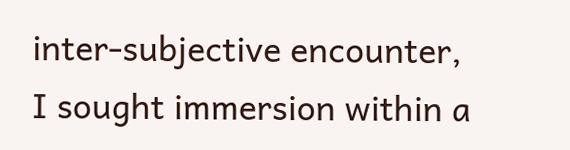inter-subjective encounter, I sought immersion within a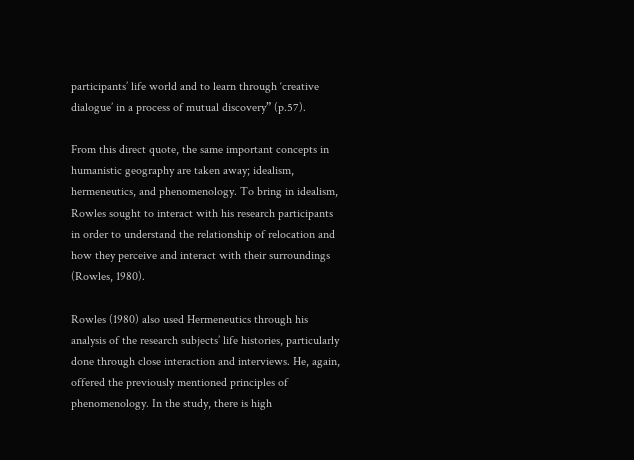participants’ life world and to learn through ‘creative dialogue’ in a process of mutual discovery” (p.57).

From this direct quote, the same important concepts in humanistic geography are taken away; idealism, hermeneutics, and phenomenology. To bring in idealism, Rowles sought to interact with his research participants in order to understand the relationship of relocation and how they perceive and interact with their surroundings (Rowles, 1980).

Rowles (1980) also used Hermeneutics through his analysis of the research subjects’ life histories, particularly done through close interaction and interviews. He, again, offered the previously mentioned principles of phenomenology. In the study, there is high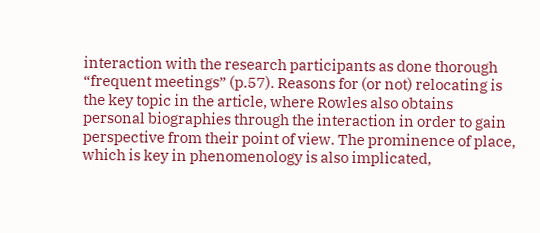interaction with the research participants as done thorough “frequent meetings” (p.57). Reasons for (or not) relocating is the key topic in the article, where Rowles also obtains personal biographies through the interaction in order to gain perspective from their point of view. The prominence of place, which is key in phenomenology is also implicated,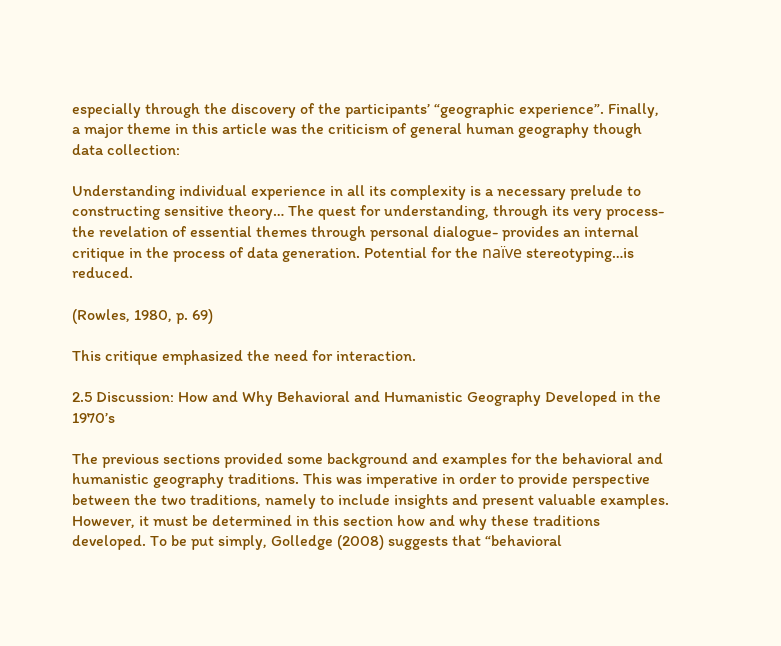especially through the discovery of the participants’ “geographic experience”. Finally, a major theme in this article was the criticism of general human geography though data collection:

Understanding individual experience in all its complexity is a necessary prelude to constructing sensitive theory… The quest for understanding, through its very process- the revelation of essential themes through personal dialogue- provides an internal critique in the process of data generation. Potential for the naïve stereotyping…is reduced.

(Rowles, 1980, p. 69)

This critique emphasized the need for interaction.

2.5 Discussion: How and Why Behavioral and Humanistic Geography Developed in the 1970’s

The previous sections provided some background and examples for the behavioral and humanistic geography traditions. This was imperative in order to provide perspective between the two traditions, namely to include insights and present valuable examples. However, it must be determined in this section how and why these traditions developed. To be put simply, Golledge (2008) suggests that “behavioral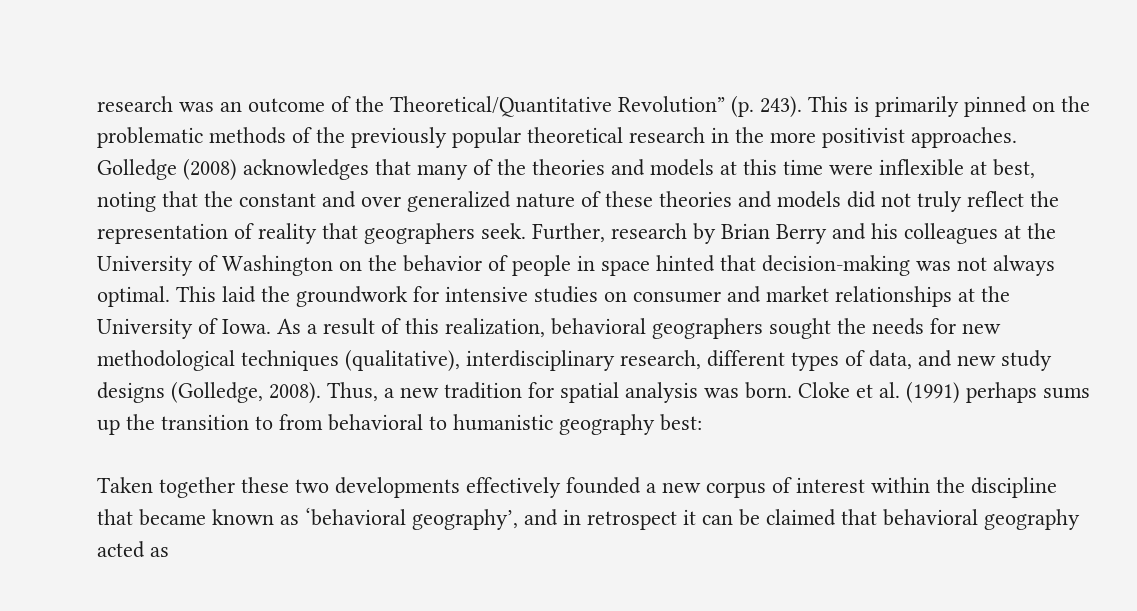research was an outcome of the Theoretical/Quantitative Revolution” (p. 243). This is primarily pinned on the problematic methods of the previously popular theoretical research in the more positivist approaches. Golledge (2008) acknowledges that many of the theories and models at this time were inflexible at best, noting that the constant and over generalized nature of these theories and models did not truly reflect the representation of reality that geographers seek. Further, research by Brian Berry and his colleagues at the University of Washington on the behavior of people in space hinted that decision-making was not always optimal. This laid the groundwork for intensive studies on consumer and market relationships at the University of Iowa. As a result of this realization, behavioral geographers sought the needs for new methodological techniques (qualitative), interdisciplinary research, different types of data, and new study designs (Golledge, 2008). Thus, a new tradition for spatial analysis was born. Cloke et al. (1991) perhaps sums up the transition to from behavioral to humanistic geography best:

Taken together these two developments effectively founded a new corpus of interest within the discipline that became known as ‘behavioral geography’, and in retrospect it can be claimed that behavioral geography acted as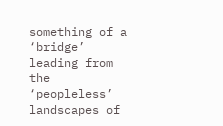something of a ‘bridge’ leading from the ‘peopleless’ landscapes of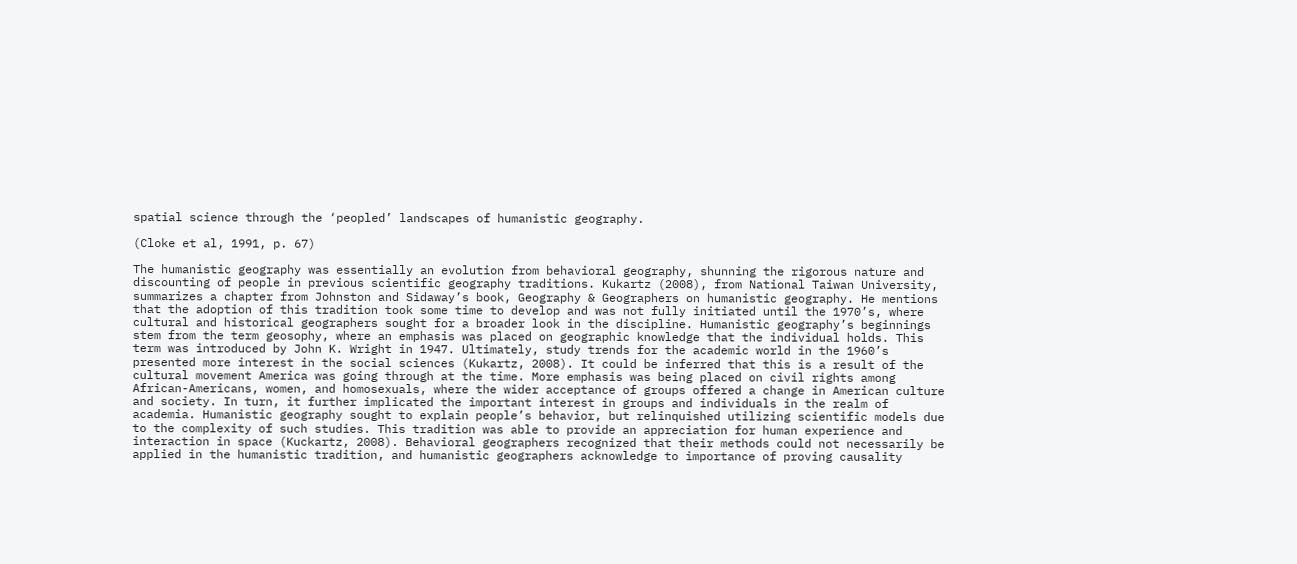spatial science through the ‘peopled’ landscapes of humanistic geography.

(Cloke et al, 1991, p. 67)

The humanistic geography was essentially an evolution from behavioral geography, shunning the rigorous nature and discounting of people in previous scientific geography traditions. Kukartz (2008), from National Taiwan University, summarizes a chapter from Johnston and Sidaway’s book, Geography & Geographers on humanistic geography. He mentions that the adoption of this tradition took some time to develop and was not fully initiated until the 1970’s, where cultural and historical geographers sought for a broader look in the discipline. Humanistic geography’s beginnings stem from the term geosophy, where an emphasis was placed on geographic knowledge that the individual holds. This term was introduced by John K. Wright in 1947. Ultimately, study trends for the academic world in the 1960’s presented more interest in the social sciences (Kukartz, 2008). It could be inferred that this is a result of the cultural movement America was going through at the time. More emphasis was being placed on civil rights among African-Americans, women, and homosexuals, where the wider acceptance of groups offered a change in American culture and society. In turn, it further implicated the important interest in groups and individuals in the realm of academia. Humanistic geography sought to explain people’s behavior, but relinquished utilizing scientific models due to the complexity of such studies. This tradition was able to provide an appreciation for human experience and interaction in space (Kuckartz, 2008). Behavioral geographers recognized that their methods could not necessarily be applied in the humanistic tradition, and humanistic geographers acknowledge to importance of proving causality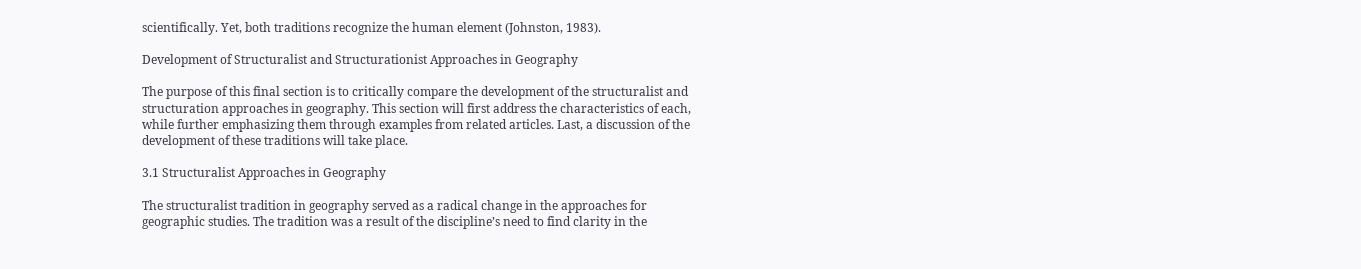scientifically. Yet, both traditions recognize the human element (Johnston, 1983).

Development of Structuralist and Structurationist Approaches in Geography

The purpose of this final section is to critically compare the development of the structuralist and structuration approaches in geography. This section will first address the characteristics of each, while further emphasizing them through examples from related articles. Last, a discussion of the development of these traditions will take place.

3.1 Structuralist Approaches in Geography

The structuralist tradition in geography served as a radical change in the approaches for geographic studies. The tradition was a result of the discipline’s need to find clarity in the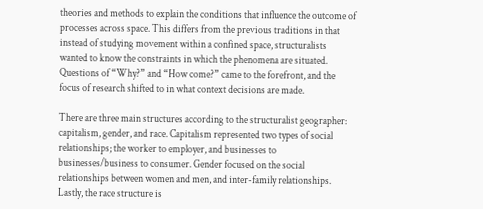theories and methods to explain the conditions that influence the outcome of processes across space. This differs from the previous traditions in that instead of studying movement within a confined space, structuralists wanted to know the constraints in which the phenomena are situated. Questions of “Why?” and “How come?” came to the forefront, and the focus of research shifted to in what context decisions are made.

There are three main structures according to the structuralist geographer: capitalism, gender, and race. Capitalism represented two types of social relationships; the worker to employer, and businesses to businesses/business to consumer. Gender focused on the social relationships between women and men, and inter-family relationships. Lastly, the race structure is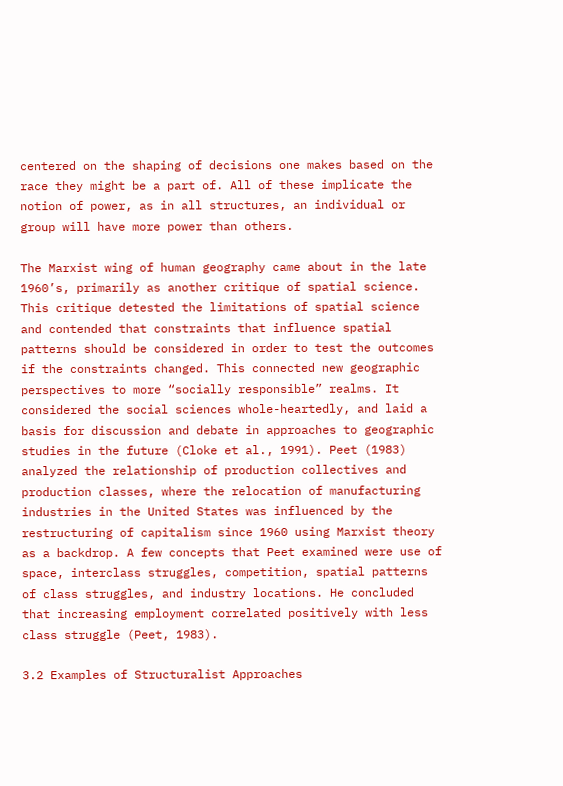centered on the shaping of decisions one makes based on the race they might be a part of. All of these implicate the notion of power, as in all structures, an individual or group will have more power than others.

The Marxist wing of human geography came about in the late 1960’s, primarily as another critique of spatial science. This critique detested the limitations of spatial science and contended that constraints that influence spatial patterns should be considered in order to test the outcomes if the constraints changed. This connected new geographic perspectives to more “socially responsible” realms. It considered the social sciences whole-heartedly, and laid a basis for discussion and debate in approaches to geographic studies in the future (Cloke et al., 1991). Peet (1983) analyzed the relationship of production collectives and production classes, where the relocation of manufacturing industries in the United States was influenced by the restructuring of capitalism since 1960 using Marxist theory as a backdrop. A few concepts that Peet examined were use of space, interclass struggles, competition, spatial patterns of class struggles, and industry locations. He concluded that increasing employment correlated positively with less class struggle (Peet, 1983).

3.2 Examples of Structuralist Approaches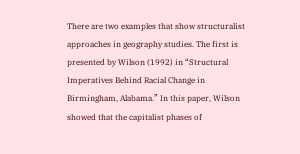There are two examples that show structuralist approaches in geography studies. The first is presented by Wilson (1992) in “Structural Imperatives Behind Racial Change in Birmingham, Alabama.” In this paper, Wilson showed that the capitalist phases of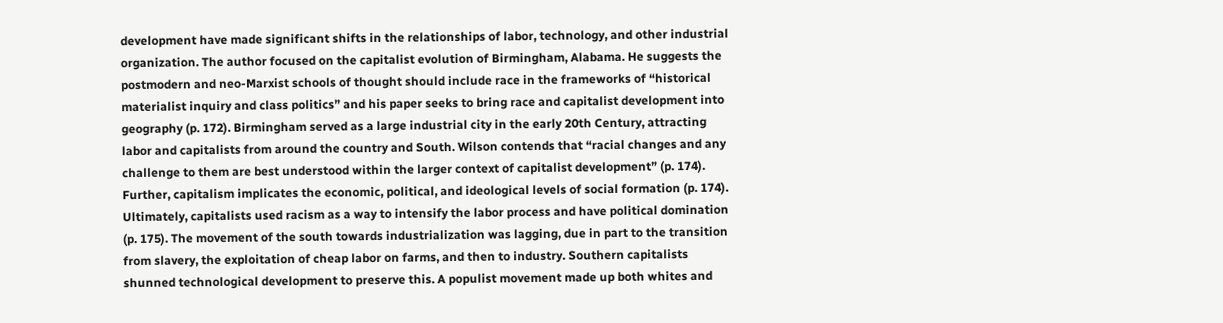development have made significant shifts in the relationships of labor, technology, and other industrial organization. The author focused on the capitalist evolution of Birmingham, Alabama. He suggests the postmodern and neo-Marxist schools of thought should include race in the frameworks of “historical materialist inquiry and class politics” and his paper seeks to bring race and capitalist development into geography (p. 172). Birmingham served as a large industrial city in the early 20th Century, attracting labor and capitalists from around the country and South. Wilson contends that “racial changes and any challenge to them are best understood within the larger context of capitalist development” (p. 174). Further, capitalism implicates the economic, political, and ideological levels of social formation (p. 174). Ultimately, capitalists used racism as a way to intensify the labor process and have political domination (p. 175). The movement of the south towards industrialization was lagging, due in part to the transition from slavery, the exploitation of cheap labor on farms, and then to industry. Southern capitalists shunned technological development to preserve this. A populist movement made up both whites and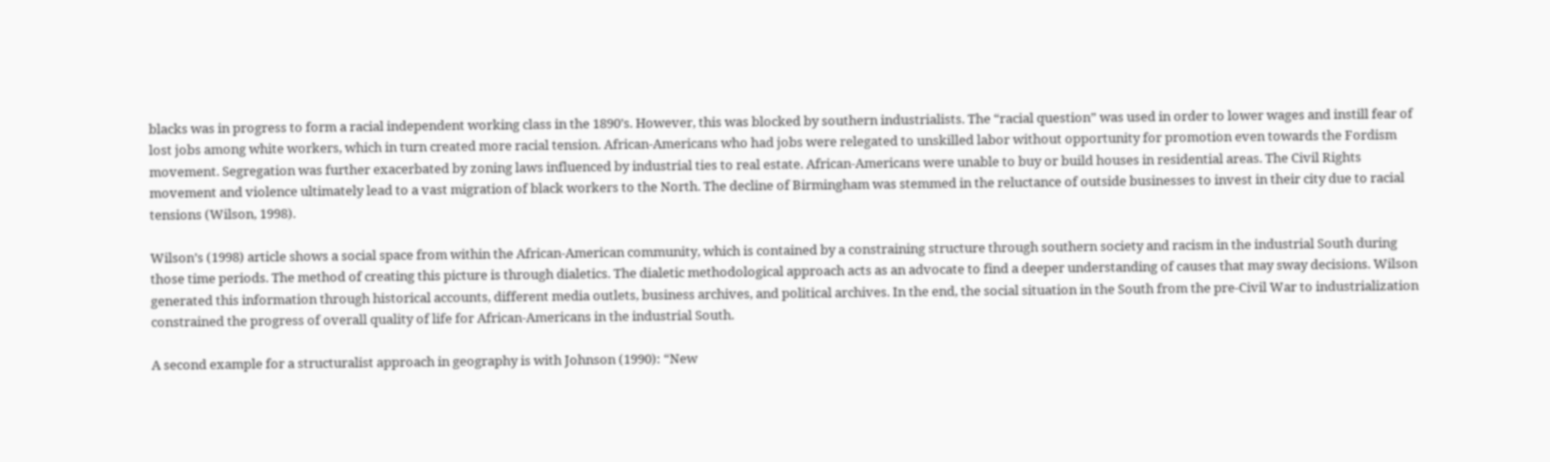blacks was in progress to form a racial independent working class in the 1890’s. However, this was blocked by southern industrialists. The “racial question” was used in order to lower wages and instill fear of lost jobs among white workers, which in turn created more racial tension. African-Americans who had jobs were relegated to unskilled labor without opportunity for promotion even towards the Fordism movement. Segregation was further exacerbated by zoning laws influenced by industrial ties to real estate. African-Americans were unable to buy or build houses in residential areas. The Civil Rights movement and violence ultimately lead to a vast migration of black workers to the North. The decline of Birmingham was stemmed in the reluctance of outside businesses to invest in their city due to racial tensions (Wilson, 1998).

Wilson’s (1998) article shows a social space from within the African-American community, which is contained by a constraining structure through southern society and racism in the industrial South during those time periods. The method of creating this picture is through dialetics. The dialetic methodological approach acts as an advocate to find a deeper understanding of causes that may sway decisions. Wilson generated this information through historical accounts, different media outlets, business archives, and political archives. In the end, the social situation in the South from the pre-Civil War to industrialization constrained the progress of overall quality of life for African-Americans in the industrial South.

A second example for a structuralist approach in geography is with Johnson (1990): “New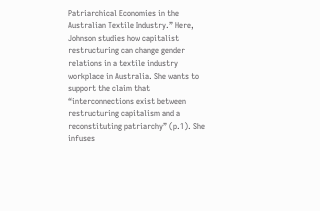Patriarchical Economies in the Australian Textile Industry.” Here, Johnson studies how capitalist restructuring can change gender relations in a textile industry workplace in Australia. She wants to support the claim that “interconnections exist between restructuring capitalism and a reconstituting patriarchy” (p.1). She infuses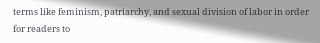terms like feminism, patriarchy, and sexual division of labor in order for readers to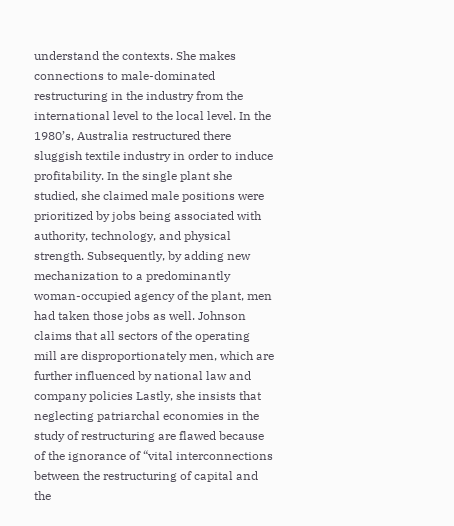understand the contexts. She makes connections to male-dominated restructuring in the industry from the international level to the local level. In the 1980’s, Australia restructured there sluggish textile industry in order to induce profitability. In the single plant she studied, she claimed male positions were prioritized by jobs being associated with authority, technology, and physical strength. Subsequently, by adding new mechanization to a predominantly woman-occupied agency of the plant, men had taken those jobs as well. Johnson claims that all sectors of the operating mill are disproportionately men, which are further influenced by national law and company policies Lastly, she insists that neglecting patriarchal economies in the study of restructuring are flawed because of the ignorance of “vital interconnections between the restructuring of capital and the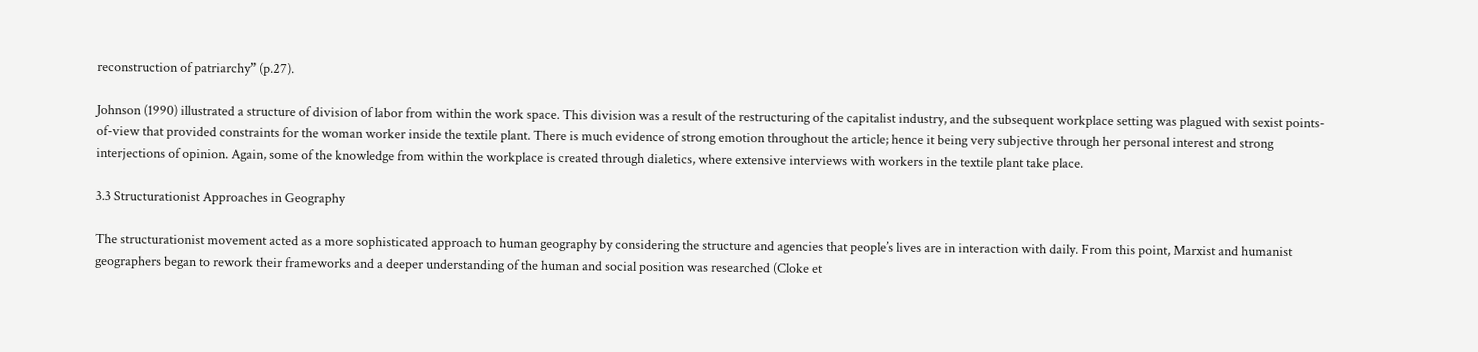reconstruction of patriarchy” (p.27).

Johnson (1990) illustrated a structure of division of labor from within the work space. This division was a result of the restructuring of the capitalist industry, and the subsequent workplace setting was plagued with sexist points-of-view that provided constraints for the woman worker inside the textile plant. There is much evidence of strong emotion throughout the article; hence it being very subjective through her personal interest and strong interjections of opinion. Again, some of the knowledge from within the workplace is created through dialetics, where extensive interviews with workers in the textile plant take place.

3.3 Structurationist Approaches in Geography

The structurationist movement acted as a more sophisticated approach to human geography by considering the structure and agencies that people’s lives are in interaction with daily. From this point, Marxist and humanist geographers began to rework their frameworks and a deeper understanding of the human and social position was researched (Cloke et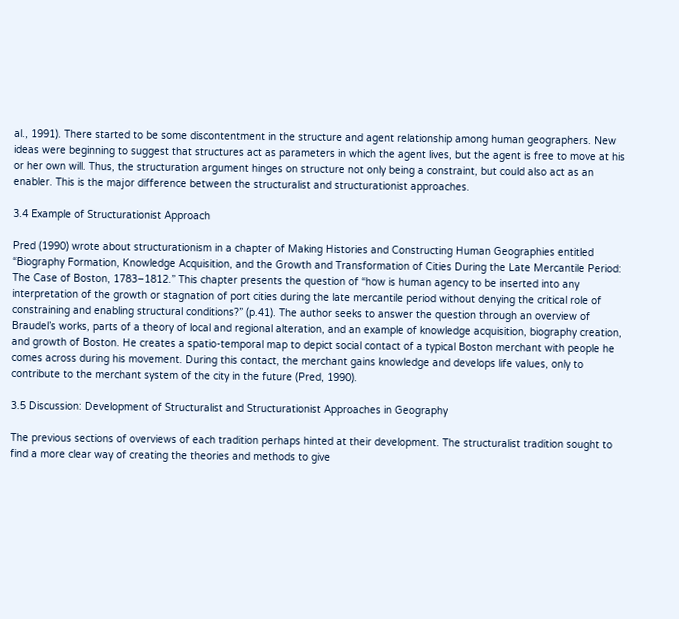al., 1991). There started to be some discontentment in the structure and agent relationship among human geographers. New ideas were beginning to suggest that structures act as parameters in which the agent lives, but the agent is free to move at his or her own will. Thus, the structuration argument hinges on structure not only being a constraint, but could also act as an enabler. This is the major difference between the structuralist and structurationist approaches.

3.4 Example of Structurationist Approach

Pred (1990) wrote about structurationism in a chapter of Making Histories and Constructing Human Geographies entitled “Biography Formation, Knowledge Acquisition, and the Growth and Transformation of Cities During the Late Mercantile Period: The Case of Boston, 1783–1812.” This chapter presents the question of “how is human agency to be inserted into any interpretation of the growth or stagnation of port cities during the late mercantile period without denying the critical role of constraining and enabling structural conditions?” (p.41). The author seeks to answer the question through an overview of Braudel’s works, parts of a theory of local and regional alteration, and an example of knowledge acquisition, biography creation, and growth of Boston. He creates a spatio-temporal map to depict social contact of a typical Boston merchant with people he comes across during his movement. During this contact, the merchant gains knowledge and develops life values, only to contribute to the merchant system of the city in the future (Pred, 1990).

3.5 Discussion: Development of Structuralist and Structurationist Approaches in Geography

The previous sections of overviews of each tradition perhaps hinted at their development. The structuralist tradition sought to find a more clear way of creating the theories and methods to give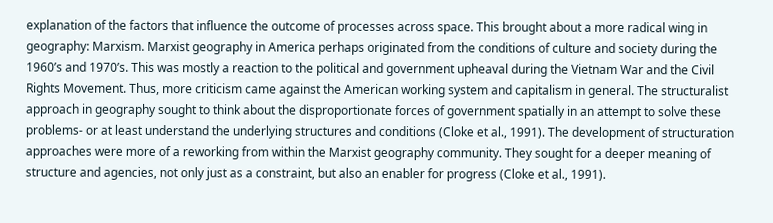explanation of the factors that influence the outcome of processes across space. This brought about a more radical wing in geography: Marxism. Marxist geography in America perhaps originated from the conditions of culture and society during the 1960’s and 1970’s. This was mostly a reaction to the political and government upheaval during the Vietnam War and the Civil Rights Movement. Thus, more criticism came against the American working system and capitalism in general. The structuralist approach in geography sought to think about the disproportionate forces of government spatially in an attempt to solve these problems- or at least understand the underlying structures and conditions (Cloke et al., 1991). The development of structuration approaches were more of a reworking from within the Marxist geography community. They sought for a deeper meaning of structure and agencies, not only just as a constraint, but also an enabler for progress (Cloke et al., 1991).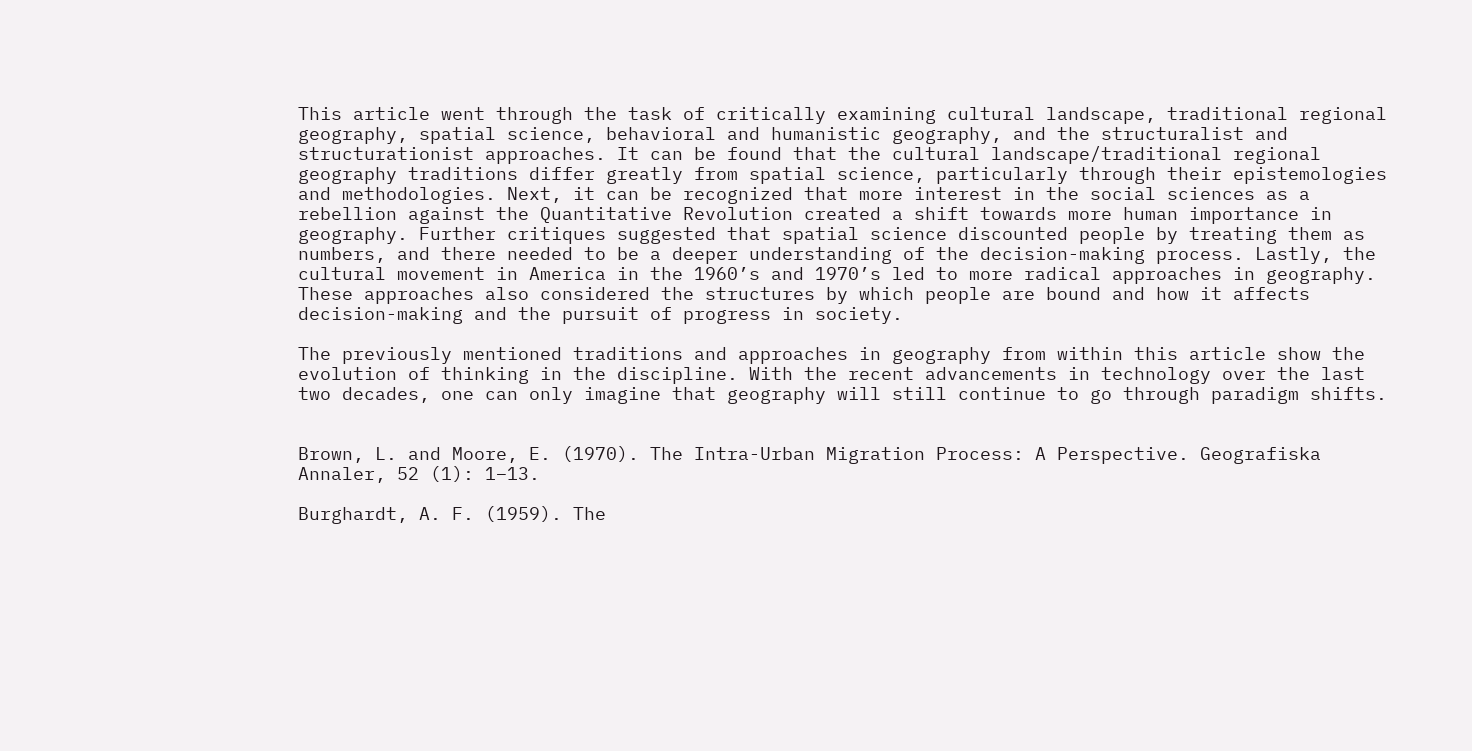This article went through the task of critically examining cultural landscape, traditional regional geography, spatial science, behavioral and humanistic geography, and the structuralist and structurationist approaches. It can be found that the cultural landscape/traditional regional geography traditions differ greatly from spatial science, particularly through their epistemologies and methodologies. Next, it can be recognized that more interest in the social sciences as a rebellion against the Quantitative Revolution created a shift towards more human importance in geography. Further critiques suggested that spatial science discounted people by treating them as numbers, and there needed to be a deeper understanding of the decision-making process. Lastly, the cultural movement in America in the 1960’s and 1970’s led to more radical approaches in geography. These approaches also considered the structures by which people are bound and how it affects decision-making and the pursuit of progress in society.

The previously mentioned traditions and approaches in geography from within this article show the evolution of thinking in the discipline. With the recent advancements in technology over the last two decades, one can only imagine that geography will still continue to go through paradigm shifts.


Brown, L. and Moore, E. (1970). The Intra-Urban Migration Process: A Perspective. Geografiska Annaler, 52 (1): 1–13.

Burghardt, A. F. (1959). The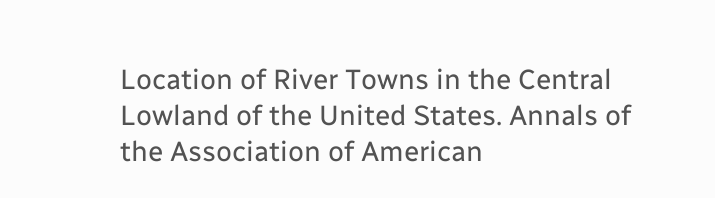Location of River Towns in the Central Lowland of the United States. Annals of the Association of American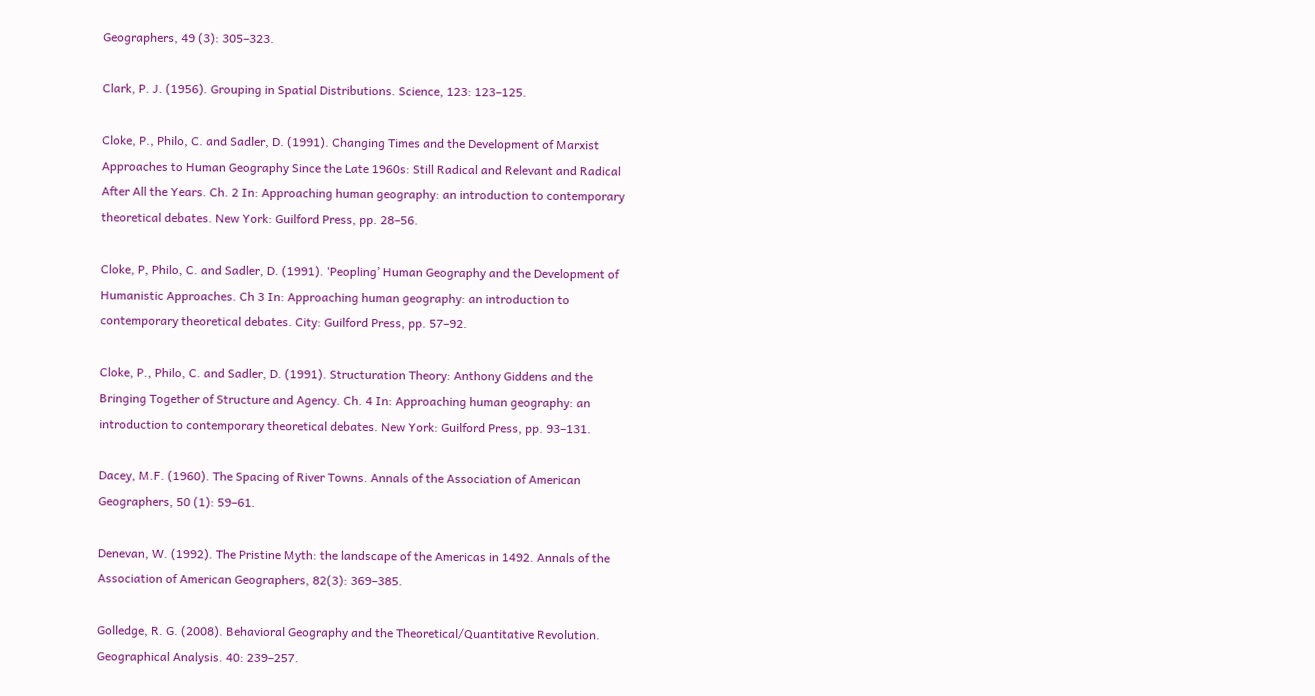Geographers, 49 (3): 305–323.

Clark, P. J. (1956). Grouping in Spatial Distributions. Science, 123: 123–125.

Cloke, P., Philo, C. and Sadler, D. (1991). Changing Times and the Development of Marxist Approaches to Human Geography Since the Late 1960s: Still Radical and Relevant and Radical After All the Years. Ch. 2 In: Approaching human geography: an introduction to contemporary theoretical debates. New York: Guilford Press, pp. 28–56.

Cloke, P, Philo, C. and Sadler, D. (1991). ‘Peopling’ Human Geography and the Development of Humanistic Approaches. Ch 3 In: Approaching human geography: an introduction to contemporary theoretical debates. City: Guilford Press, pp. 57–92.

Cloke, P., Philo, C. and Sadler, D. (1991). Structuration Theory: Anthony Giddens and the Bringing Together of Structure and Agency. Ch. 4 In: Approaching human geography: an introduction to contemporary theoretical debates. New York: Guilford Press, pp. 93–131.

Dacey, M.F. (1960). The Spacing of River Towns. Annals of the Association of American Geographers, 50 (1): 59–61.

Denevan, W. (1992). The Pristine Myth: the landscape of the Americas in 1492. Annals of the Association of American Geographers, 82(3): 369–385.

Golledge, R. G. (2008). Behavioral Geography and the Theoretical/Quantitative Revolution. Geographical Analysis. 40: 239–257.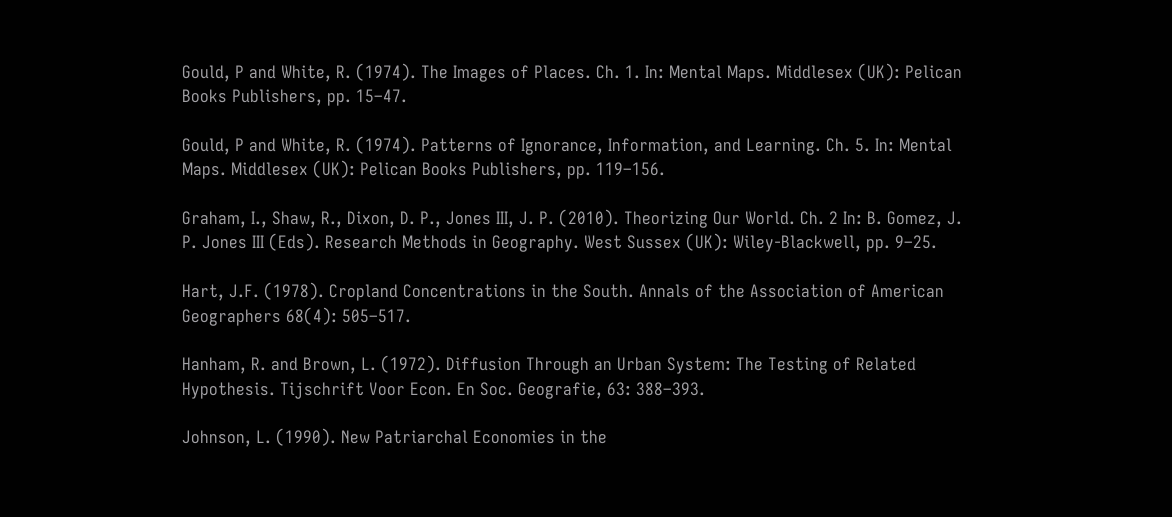Gould, P and White, R. (1974). The Images of Places. Ch. 1. In: Mental Maps. Middlesex (UK): Pelican Books Publishers, pp. 15–47.

Gould, P and White, R. (1974). Patterns of Ignorance, Information, and Learning. Ch. 5. In: Mental Maps. Middlesex (UK): Pelican Books Publishers, pp. 119–156.

Graham, I., Shaw, R., Dixon, D. P., Jones III, J. P. (2010). Theorizing Our World. Ch. 2 In: B. Gomez, J. P. Jones III (Eds). Research Methods in Geography. West Sussex (UK): Wiley-Blackwell, pp. 9–25.

Hart, J.F. (1978). Cropland Concentrations in the South. Annals of the Association of American Geographers 68(4): 505–517.

Hanham, R. and Brown, L. (1972). Diffusion Through an Urban System: The Testing of Related Hypothesis. Tijschrift Voor Econ. En Soc. Geografie, 63: 388–393.

Johnson, L. (1990). New Patriarchal Economies in the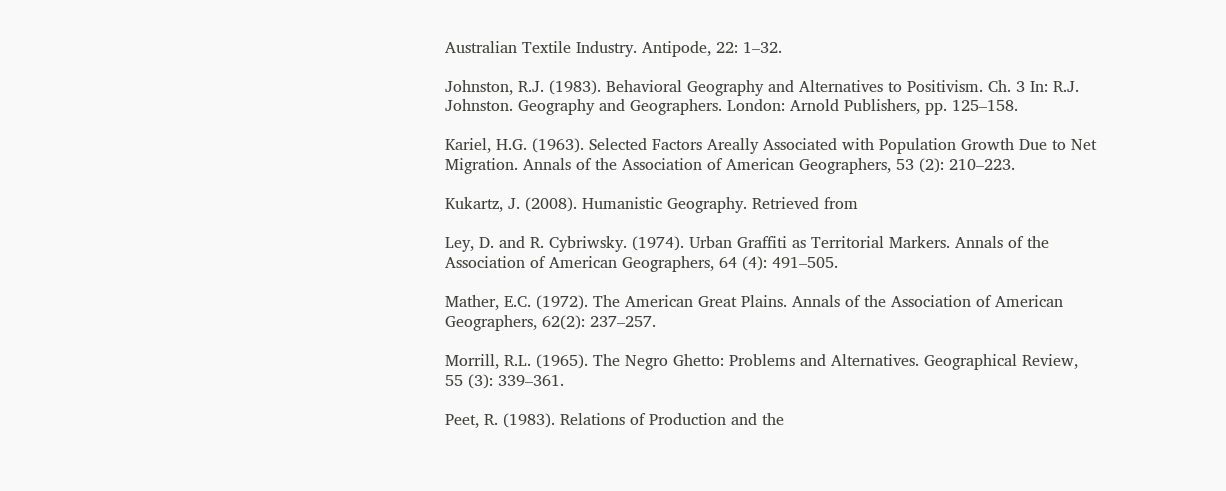Australian Textile Industry. Antipode, 22: 1–32.

Johnston, R.J. (1983). Behavioral Geography and Alternatives to Positivism. Ch. 3 In: R.J. Johnston. Geography and Geographers. London: Arnold Publishers, pp. 125–158.

Kariel, H.G. (1963). Selected Factors Areally Associated with Population Growth Due to Net Migration. Annals of the Association of American Geographers, 53 (2): 210–223.

Kukartz, J. (2008). Humanistic Geography. Retrieved from

Ley, D. and R. Cybriwsky. (1974). Urban Graffiti as Territorial Markers. Annals of the Association of American Geographers, 64 (4): 491–505.

Mather, E.C. (1972). The American Great Plains. Annals of the Association of American Geographers, 62(2): 237–257.

Morrill, R.L. (1965). The Negro Ghetto: Problems and Alternatives. Geographical Review, 55 (3): 339–361.

Peet, R. (1983). Relations of Production and the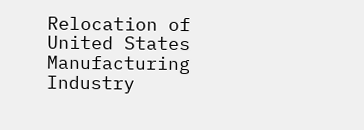Relocation of United States Manufacturing Industry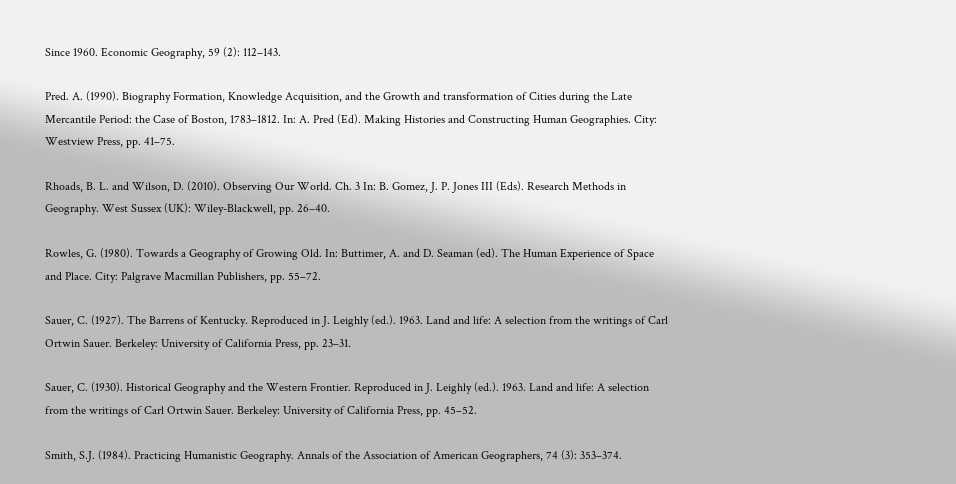Since 1960. Economic Geography, 59 (2): 112–143.

Pred. A. (1990). Biography Formation, Knowledge Acquisition, and the Growth and transformation of Cities during the Late Mercantile Period: the Case of Boston, 1783–1812. In: A. Pred (Ed). Making Histories and Constructing Human Geographies. City: Westview Press, pp. 41–75.

Rhoads, B. L. and Wilson, D. (2010). Observing Our World. Ch. 3 In: B. Gomez, J. P. Jones III (Eds). Research Methods in Geography. West Sussex (UK): Wiley-Blackwell, pp. 26–40.

Rowles, G. (1980). Towards a Geography of Growing Old. In: Buttimer, A. and D. Seaman (ed). The Human Experience of Space and Place. City: Palgrave Macmillan Publishers, pp. 55–72.

Sauer, C. (1927). The Barrens of Kentucky. Reproduced in J. Leighly (ed.). 1963. Land and life: A selection from the writings of Carl Ortwin Sauer. Berkeley: University of California Press, pp. 23–31.

Sauer, C. (1930). Historical Geography and the Western Frontier. Reproduced in J. Leighly (ed.). 1963. Land and life: A selection from the writings of Carl Ortwin Sauer. Berkeley: University of California Press, pp. 45–52.

Smith, S.J. (1984). Practicing Humanistic Geography. Annals of the Association of American Geographers, 74 (3): 353–374.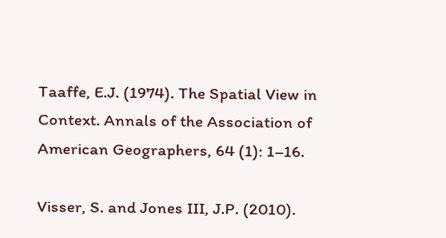Taaffe, E.J. (1974). The Spatial View in Context. Annals of the Association of American Geographers, 64 (1): 1–16.

Visser, S. and Jones III, J.P. (2010).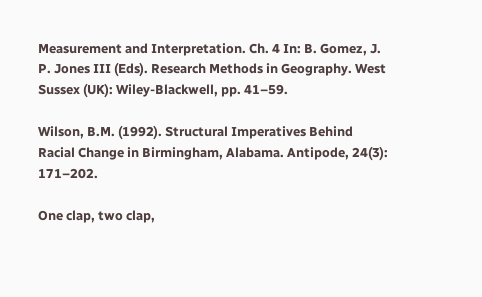Measurement and Interpretation. Ch. 4 In: B. Gomez, J. P. Jones III (Eds). Research Methods in Geography. West Sussex (UK): Wiley-Blackwell, pp. 41–59.

Wilson, B.M. (1992). Structural Imperatives Behind Racial Change in Birmingham, Alabama. Antipode, 24(3): 171–202.

One clap, two clap,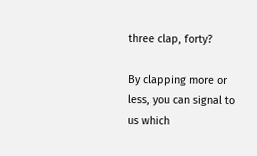three clap, forty?

By clapping more or less, you can signal to us which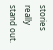stories really stand out.